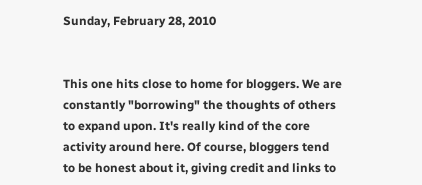Sunday, February 28, 2010


This one hits close to home for bloggers. We are constantly "borrowing" the thoughts of others to expand upon. It's really kind of the core activity around here. Of course, bloggers tend to be honest about it, giving credit and links to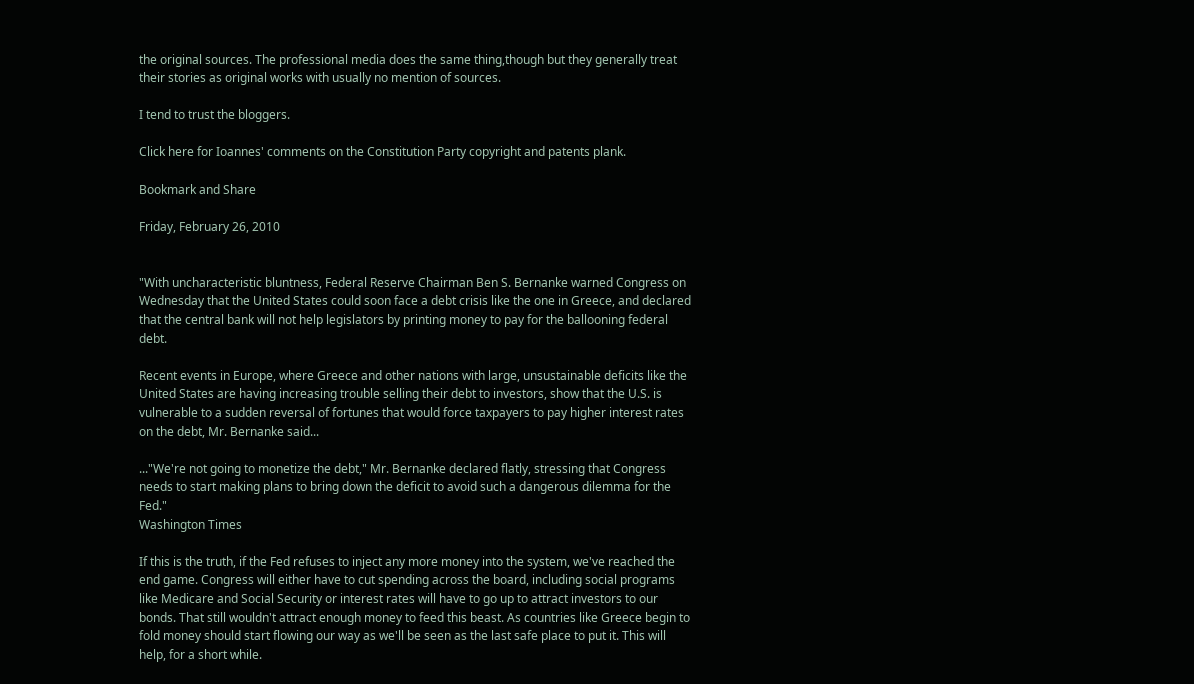the original sources. The professional media does the same thing,though but they generally treat their stories as original works with usually no mention of sources.

I tend to trust the bloggers.

Click here for Ioannes' comments on the Constitution Party copyright and patents plank.

Bookmark and Share

Friday, February 26, 2010


"With uncharacteristic bluntness, Federal Reserve Chairman Ben S. Bernanke warned Congress on Wednesday that the United States could soon face a debt crisis like the one in Greece, and declared that the central bank will not help legislators by printing money to pay for the ballooning federal debt.

Recent events in Europe, where Greece and other nations with large, unsustainable deficits like the United States are having increasing trouble selling their debt to investors, show that the U.S. is vulnerable to a sudden reversal of fortunes that would force taxpayers to pay higher interest rates on the debt, Mr. Bernanke said...

..."We're not going to monetize the debt," Mr. Bernanke declared flatly, stressing that Congress needs to start making plans to bring down the deficit to avoid such a dangerous dilemma for the Fed."
Washington Times

If this is the truth, if the Fed refuses to inject any more money into the system, we've reached the end game. Congress will either have to cut spending across the board, including social programs like Medicare and Social Security or interest rates will have to go up to attract investors to our bonds. That still wouldn't attract enough money to feed this beast. As countries like Greece begin to fold money should start flowing our way as we'll be seen as the last safe place to put it. This will help, for a short while.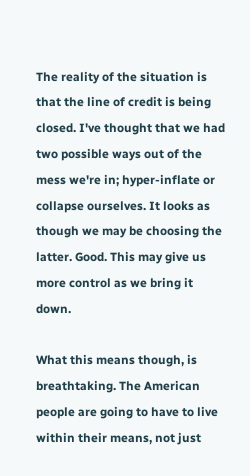The reality of the situation is that the line of credit is being closed. I've thought that we had two possible ways out of the mess we're in; hyper-inflate or collapse ourselves. It looks as though we may be choosing the latter. Good. This may give us more control as we bring it down.

What this means though, is breathtaking. The American people are going to have to live within their means, not just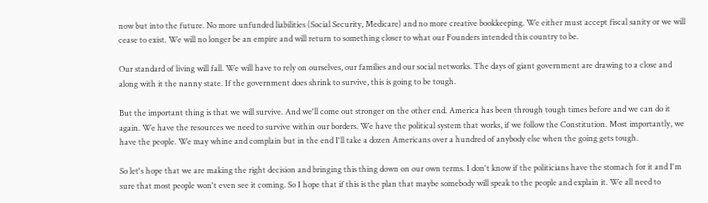now but into the future. No more unfunded liabilities (Social Security, Medicare) and no more creative bookkeeping. We either must accept fiscal sanity or we will cease to exist. We will no longer be an empire and will return to something closer to what our Founders intended this country to be.

Our standard of living will fall. We will have to rely on ourselves, our families and our social networks. The days of giant government are drawing to a close and along with it the nanny state. If the government does shrink to survive, this is going to be tough.

But the important thing is that we will survive. And we'll come out stronger on the other end. America has been through tough times before and we can do it again. We have the resources we need to survive within our borders. We have the political system that works, if we follow the Constitution. Most importantly, we have the people. We may whine and complain but in the end I'll take a dozen Americans over a hundred of anybody else when the going gets tough.

So let's hope that we are making the right decision and bringing this thing down on our own terms. I don't know if the politicians have the stomach for it and I'm sure that most people won't even see it coming. So I hope that if this is the plan that maybe somebody will speak to the people and explain it. We all need to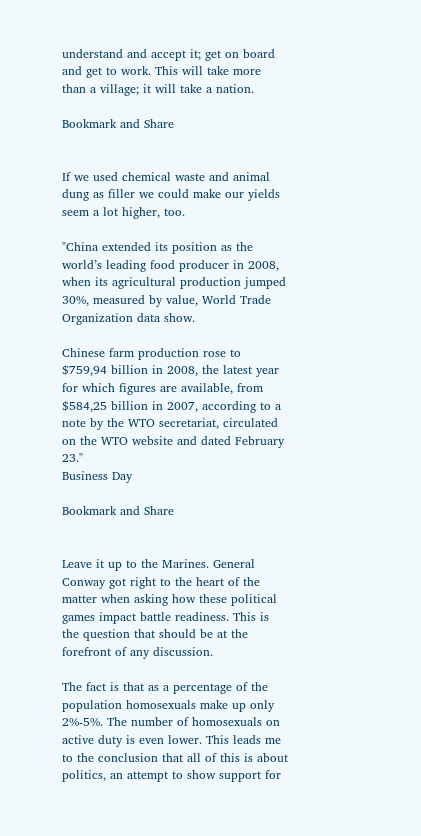understand and accept it; get on board and get to work. This will take more than a village; it will take a nation.

Bookmark and Share


If we used chemical waste and animal dung as filler we could make our yields seem a lot higher, too.

"China extended its position as the world’s leading food producer in 2008, when its agricultural production jumped 30%, measured by value, World Trade Organization data show.

Chinese farm production rose to $759,94 billion in 2008, the latest year for which figures are available, from $584,25 billion in 2007, according to a note by the WTO secretariat, circulated on the WTO website and dated February 23."
Business Day

Bookmark and Share


Leave it up to the Marines. General Conway got right to the heart of the matter when asking how these political games impact battle readiness. This is the question that should be at the forefront of any discussion.

The fact is that as a percentage of the population homosexuals make up only 2%-5%. The number of homosexuals on active duty is even lower. This leads me to the conclusion that all of this is about politics, an attempt to show support for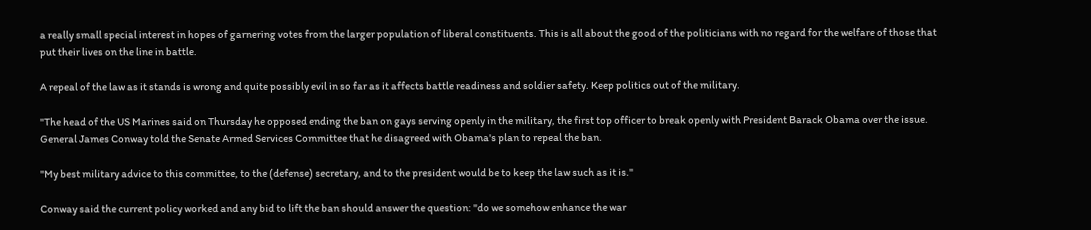a really small special interest in hopes of garnering votes from the larger population of liberal constituents. This is all about the good of the politicians with no regard for the welfare of those that put their lives on the line in battle.

A repeal of the law as it stands is wrong and quite possibly evil in so far as it affects battle readiness and soldier safety. Keep politics out of the military.

"The head of the US Marines said on Thursday he opposed ending the ban on gays serving openly in the military, the first top officer to break openly with President Barack Obama over the issue.
General James Conway told the Senate Armed Services Committee that he disagreed with Obama's plan to repeal the ban.

"My best military advice to this committee, to the (defense) secretary, and to the president would be to keep the law such as it is."

Conway said the current policy worked and any bid to lift the ban should answer the question: "do we somehow enhance the war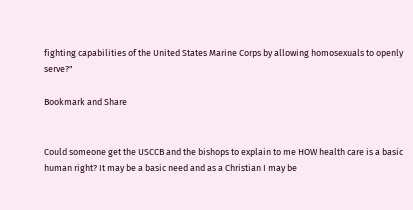fighting capabilities of the United States Marine Corps by allowing homosexuals to openly serve?"

Bookmark and Share


Could someone get the USCCB and the bishops to explain to me HOW health care is a basic human right? It may be a basic need and as a Christian I may be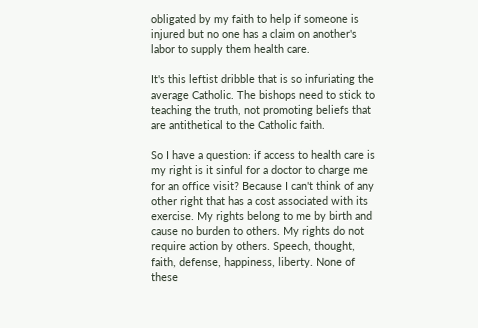obligated by my faith to help if someone is injured but no one has a claim on another's labor to supply them health care.

It's this leftist dribble that is so infuriating the average Catholic. The bishops need to stick to teaching the truth, not promoting beliefs that are antithetical to the Catholic faith.

So I have a question: if access to health care is my right is it sinful for a doctor to charge me for an office visit? Because I can't think of any other right that has a cost associated with its exercise. My rights belong to me by birth and cause no burden to others. My rights do not require action by others. Speech, thought, faith, defense, happiness, liberty. None of these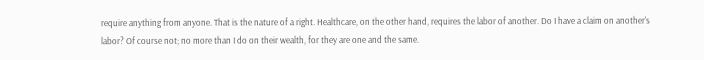require anything from anyone. That is the nature of a right. Healthcare, on the other hand, requires the labor of another. Do I have a claim on another's labor? Of course not; no more than I do on their wealth, for they are one and the same.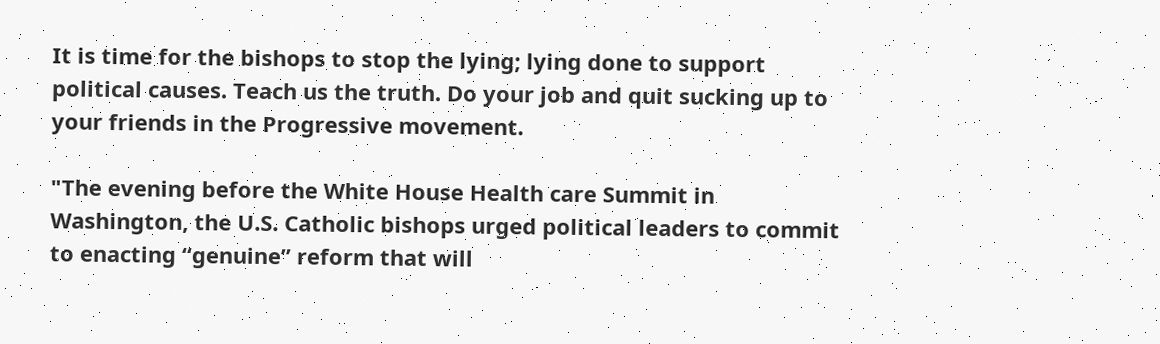It is time for the bishops to stop the lying; lying done to support political causes. Teach us the truth. Do your job and quit sucking up to your friends in the Progressive movement.

"The evening before the White House Health care Summit in Washington, the U.S. Catholic bishops urged political leaders to commit to enacting “genuine” reform that will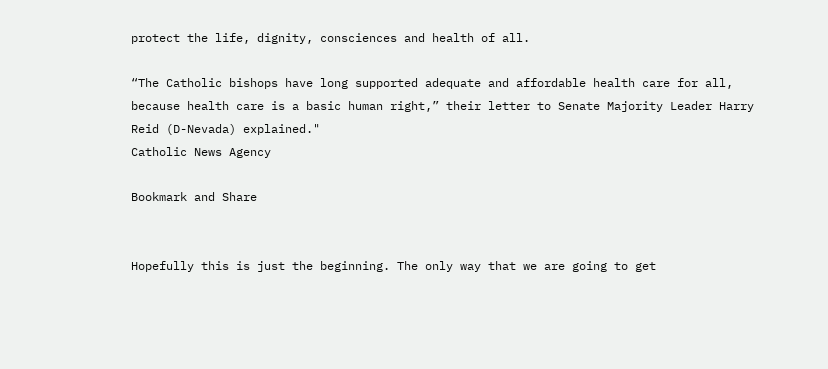protect the life, dignity, consciences and health of all.

“The Catholic bishops have long supported adequate and affordable health care for all, because health care is a basic human right,” their letter to Senate Majority Leader Harry Reid (D-Nevada) explained."
Catholic News Agency

Bookmark and Share


Hopefully this is just the beginning. The only way that we are going to get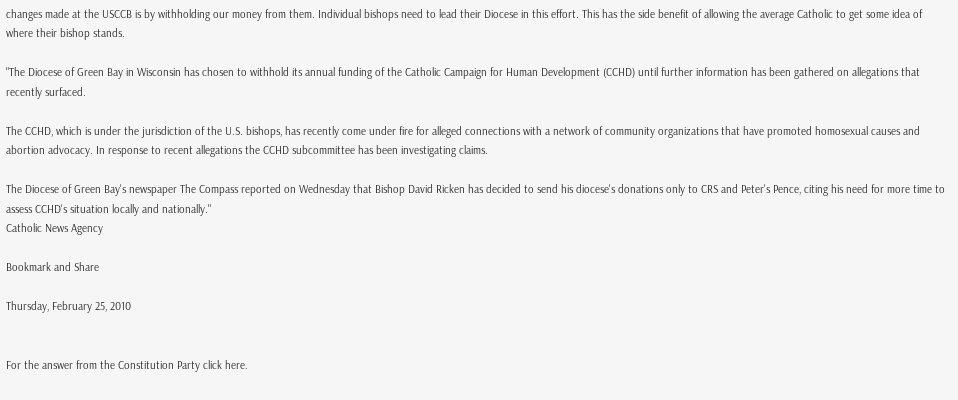changes made at the USCCB is by withholding our money from them. Individual bishops need to lead their Diocese in this effort. This has the side benefit of allowing the average Catholic to get some idea of where their bishop stands.

"The Diocese of Green Bay in Wisconsin has chosen to withhold its annual funding of the Catholic Campaign for Human Development (CCHD) until further information has been gathered on allegations that recently surfaced.

The CCHD, which is under the jurisdiction of the U.S. bishops, has recently come under fire for alleged connections with a network of community organizations that have promoted homosexual causes and abortion advocacy. In response to recent allegations the CCHD subcommittee has been investigating claims.

The Diocese of Green Bay's newspaper The Compass reported on Wednesday that Bishop David Ricken has decided to send his diocese's donations only to CRS and Peter's Pence, citing his need for more time to assess CCHD's situation locally and nationally."
Catholic News Agency

Bookmark and Share

Thursday, February 25, 2010


For the answer from the Constitution Party click here.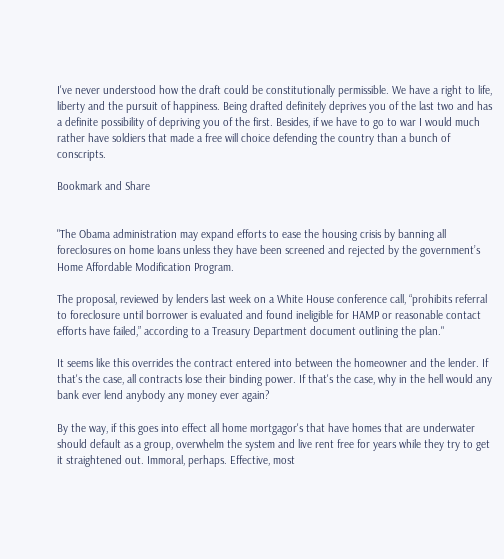I've never understood how the draft could be constitutionally permissible. We have a right to life, liberty and the pursuit of happiness. Being drafted definitely deprives you of the last two and has a definite possibility of depriving you of the first. Besides, if we have to go to war I would much rather have soldiers that made a free will choice defending the country than a bunch of conscripts.

Bookmark and Share


"The Obama administration may expand efforts to ease the housing crisis by banning all foreclosures on home loans unless they have been screened and rejected by the government’s Home Affordable Modification Program.

The proposal, reviewed by lenders last week on a White House conference call, “prohibits referral to foreclosure until borrower is evaluated and found ineligible for HAMP or reasonable contact efforts have failed,” according to a Treasury Department document outlining the plan."

It seems like this overrides the contract entered into between the homeowner and the lender. If that's the case, all contracts lose their binding power. If that's the case, why in the hell would any bank ever lend anybody any money ever again?

By the way, if this goes into effect all home mortgagor's that have homes that are underwater should default as a group, overwhelm the system and live rent free for years while they try to get it straightened out. Immoral, perhaps. Effective, most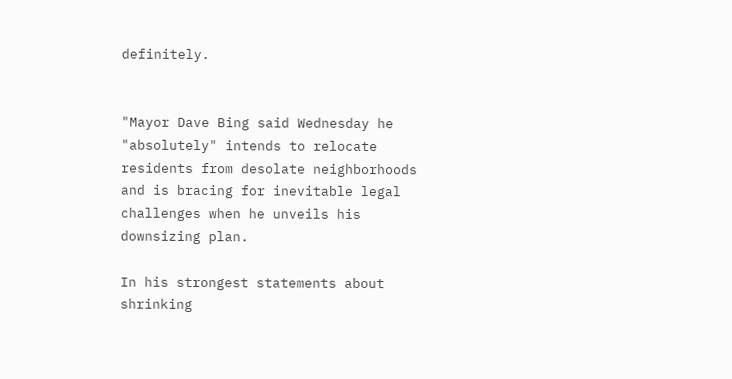definitely.


"Mayor Dave Bing said Wednesday he "absolutely" intends to relocate residents from desolate neighborhoods and is bracing for inevitable legal challenges when he unveils his downsizing plan.

In his strongest statements about shrinking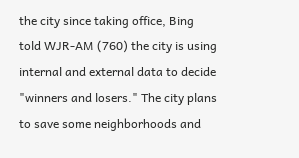the city since taking office, Bing told WJR-AM (760) the city is using internal and external data to decide "winners and losers." The city plans to save some neighborhoods and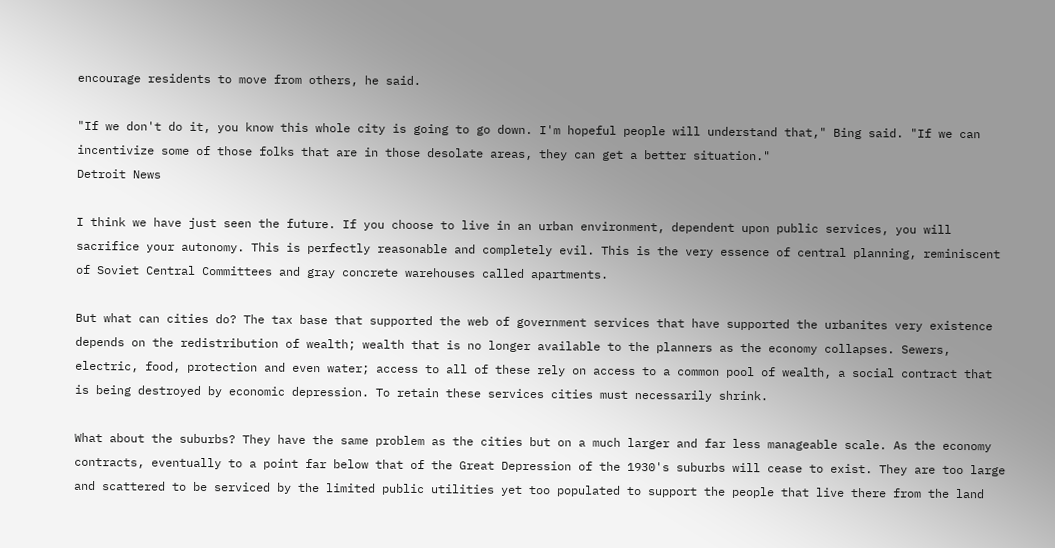encourage residents to move from others, he said.

"If we don't do it, you know this whole city is going to go down. I'm hopeful people will understand that," Bing said. "If we can incentivize some of those folks that are in those desolate areas, they can get a better situation."
Detroit News

I think we have just seen the future. If you choose to live in an urban environment, dependent upon public services, you will sacrifice your autonomy. This is perfectly reasonable and completely evil. This is the very essence of central planning, reminiscent of Soviet Central Committees and gray concrete warehouses called apartments.

But what can cities do? The tax base that supported the web of government services that have supported the urbanites very existence depends on the redistribution of wealth; wealth that is no longer available to the planners as the economy collapses. Sewers, electric, food, protection and even water; access to all of these rely on access to a common pool of wealth, a social contract that is being destroyed by economic depression. To retain these services cities must necessarily shrink.

What about the suburbs? They have the same problem as the cities but on a much larger and far less manageable scale. As the economy contracts, eventually to a point far below that of the Great Depression of the 1930's suburbs will cease to exist. They are too large and scattered to be serviced by the limited public utilities yet too populated to support the people that live there from the land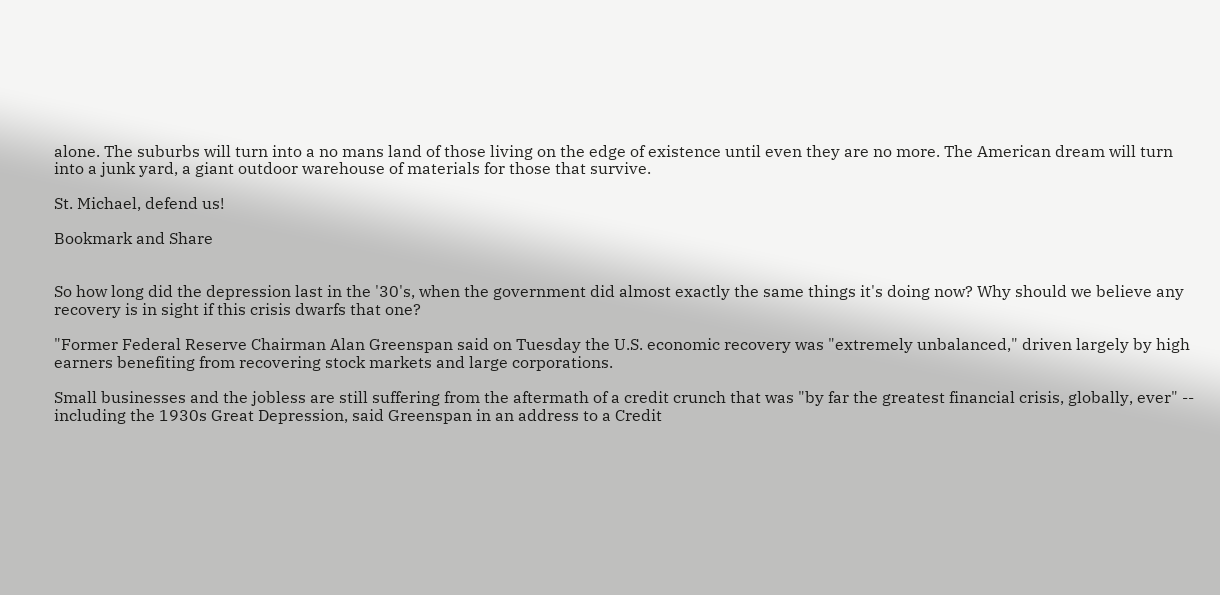alone. The suburbs will turn into a no mans land of those living on the edge of existence until even they are no more. The American dream will turn into a junk yard, a giant outdoor warehouse of materials for those that survive.

St. Michael, defend us!

Bookmark and Share


So how long did the depression last in the '30's, when the government did almost exactly the same things it's doing now? Why should we believe any recovery is in sight if this crisis dwarfs that one?

"Former Federal Reserve Chairman Alan Greenspan said on Tuesday the U.S. economic recovery was "extremely unbalanced," driven largely by high earners benefiting from recovering stock markets and large corporations.

Small businesses and the jobless are still suffering from the aftermath of a credit crunch that was "by far the greatest financial crisis, globally, ever" -- including the 1930s Great Depression, said Greenspan in an address to a Credit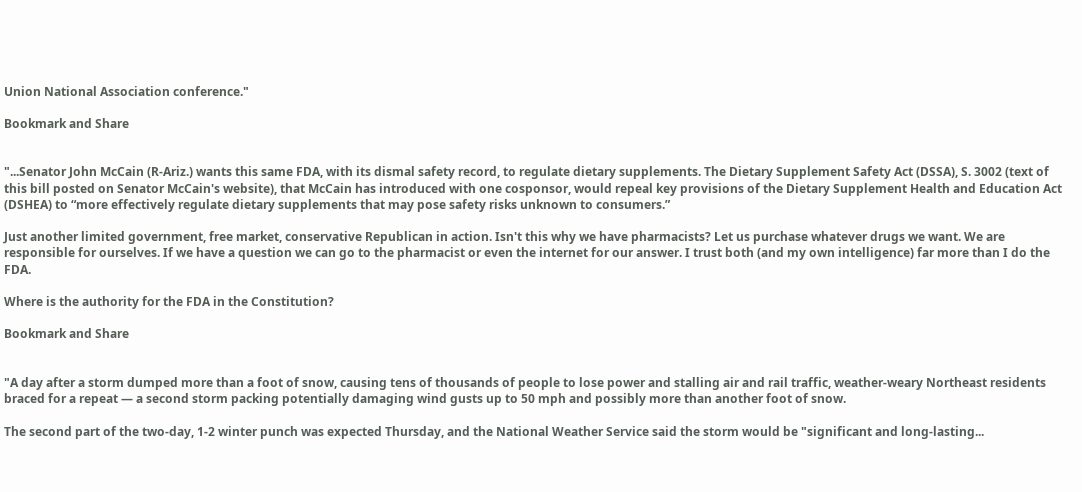Union National Association conference."

Bookmark and Share


"...Senator John McCain (R-Ariz.) wants this same FDA, with its dismal safety record, to regulate dietary supplements. The Dietary Supplement Safety Act (DSSA), S. 3002 (text of this bill posted on Senator McCain's website), that McCain has introduced with one cosponsor, would repeal key provisions of the Dietary Supplement Health and Education Act (DSHEA) to “more effectively regulate dietary supplements that may pose safety risks unknown to consumers.”

Just another limited government, free market, conservative Republican in action. Isn't this why we have pharmacists? Let us purchase whatever drugs we want. We are responsible for ourselves. If we have a question we can go to the pharmacist or even the internet for our answer. I trust both (and my own intelligence) far more than I do the FDA.

Where is the authority for the FDA in the Constitution?

Bookmark and Share


"A day after a storm dumped more than a foot of snow, causing tens of thousands of people to lose power and stalling air and rail traffic, weather-weary Northeast residents braced for a repeat — a second storm packing potentially damaging wind gusts up to 50 mph and possibly more than another foot of snow.

The second part of the two-day, 1-2 winter punch was expected Thursday, and the National Weather Service said the storm would be "significant and long-lasting...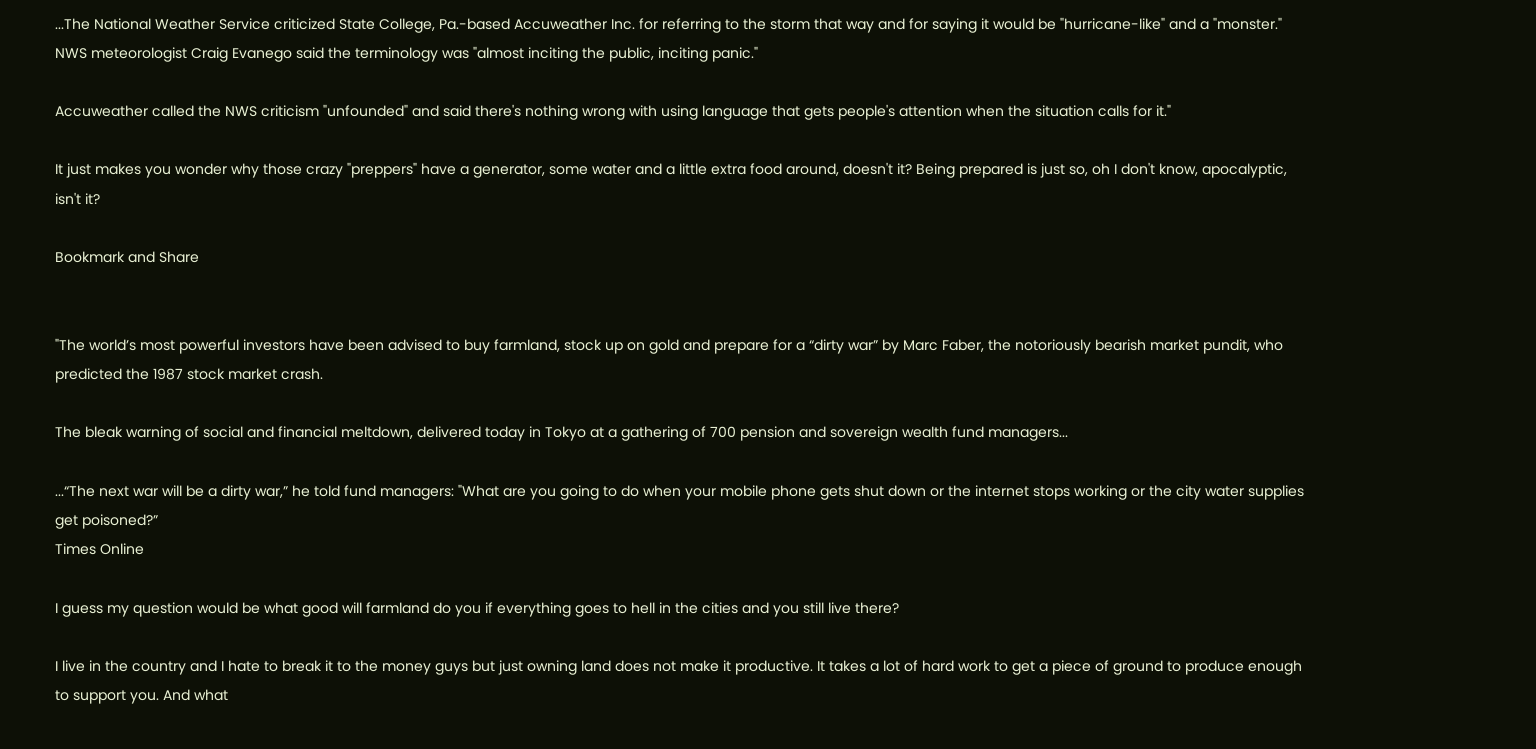...The National Weather Service criticized State College, Pa.-based Accuweather Inc. for referring to the storm that way and for saying it would be "hurricane-like" and a "monster." NWS meteorologist Craig Evanego said the terminology was "almost inciting the public, inciting panic."

Accuweather called the NWS criticism "unfounded" and said there's nothing wrong with using language that gets people's attention when the situation calls for it."

It just makes you wonder why those crazy "preppers" have a generator, some water and a little extra food around, doesn't it? Being prepared is just so, oh I don't know, apocalyptic, isn't it?

Bookmark and Share


"The world’s most powerful investors have been advised to buy farmland, stock up on gold and prepare for a “dirty war” by Marc Faber, the notoriously bearish market pundit, who predicted the 1987 stock market crash.

The bleak warning of social and financial meltdown, delivered today in Tokyo at a gathering of 700 pension and sovereign wealth fund managers...

...“The next war will be a dirty war,” he told fund managers: "What are you going to do when your mobile phone gets shut down or the internet stops working or the city water supplies get poisoned?”
Times Online

I guess my question would be what good will farmland do you if everything goes to hell in the cities and you still live there?

I live in the country and I hate to break it to the money guys but just owning land does not make it productive. It takes a lot of hard work to get a piece of ground to produce enough to support you. And what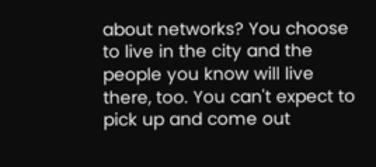about networks? You choose to live in the city and the people you know will live there, too. You can't expect to pick up and come out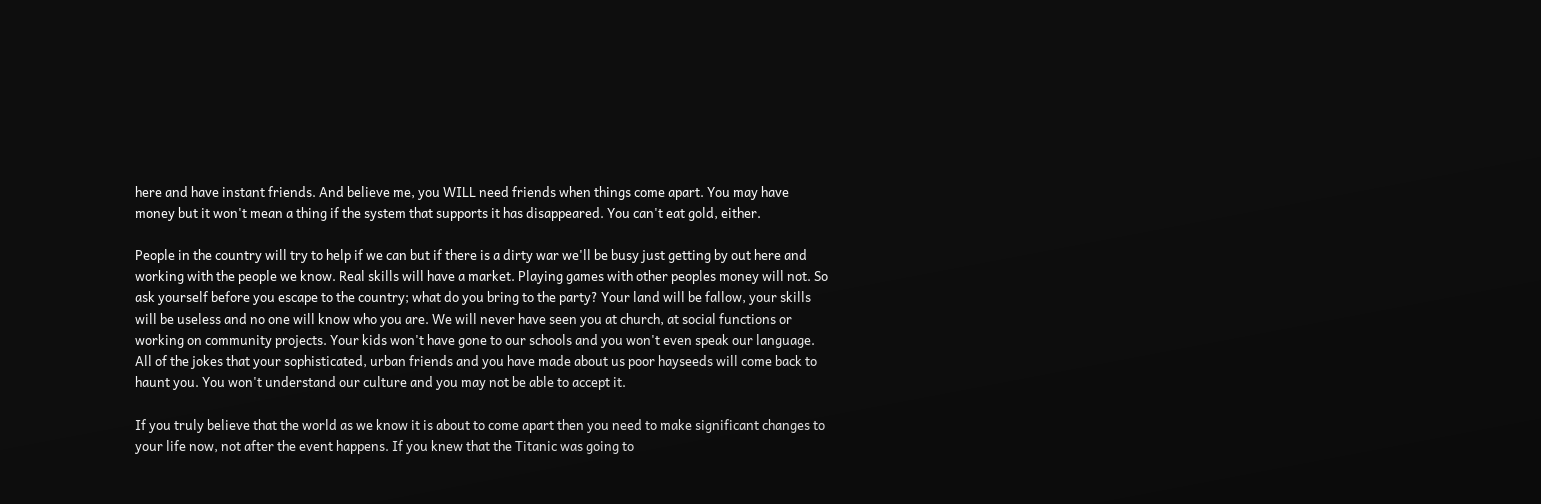here and have instant friends. And believe me, you WILL need friends when things come apart. You may have money but it won't mean a thing if the system that supports it has disappeared. You can't eat gold, either.

People in the country will try to help if we can but if there is a dirty war we'll be busy just getting by out here and working with the people we know. Real skills will have a market. Playing games with other peoples money will not. So ask yourself before you escape to the country; what do you bring to the party? Your land will be fallow, your skills will be useless and no one will know who you are. We will never have seen you at church, at social functions or working on community projects. Your kids won't have gone to our schools and you won't even speak our language. All of the jokes that your sophisticated, urban friends and you have made about us poor hayseeds will come back to haunt you. You won't understand our culture and you may not be able to accept it.

If you truly believe that the world as we know it is about to come apart then you need to make significant changes to your life now, not after the event happens. If you knew that the Titanic was going to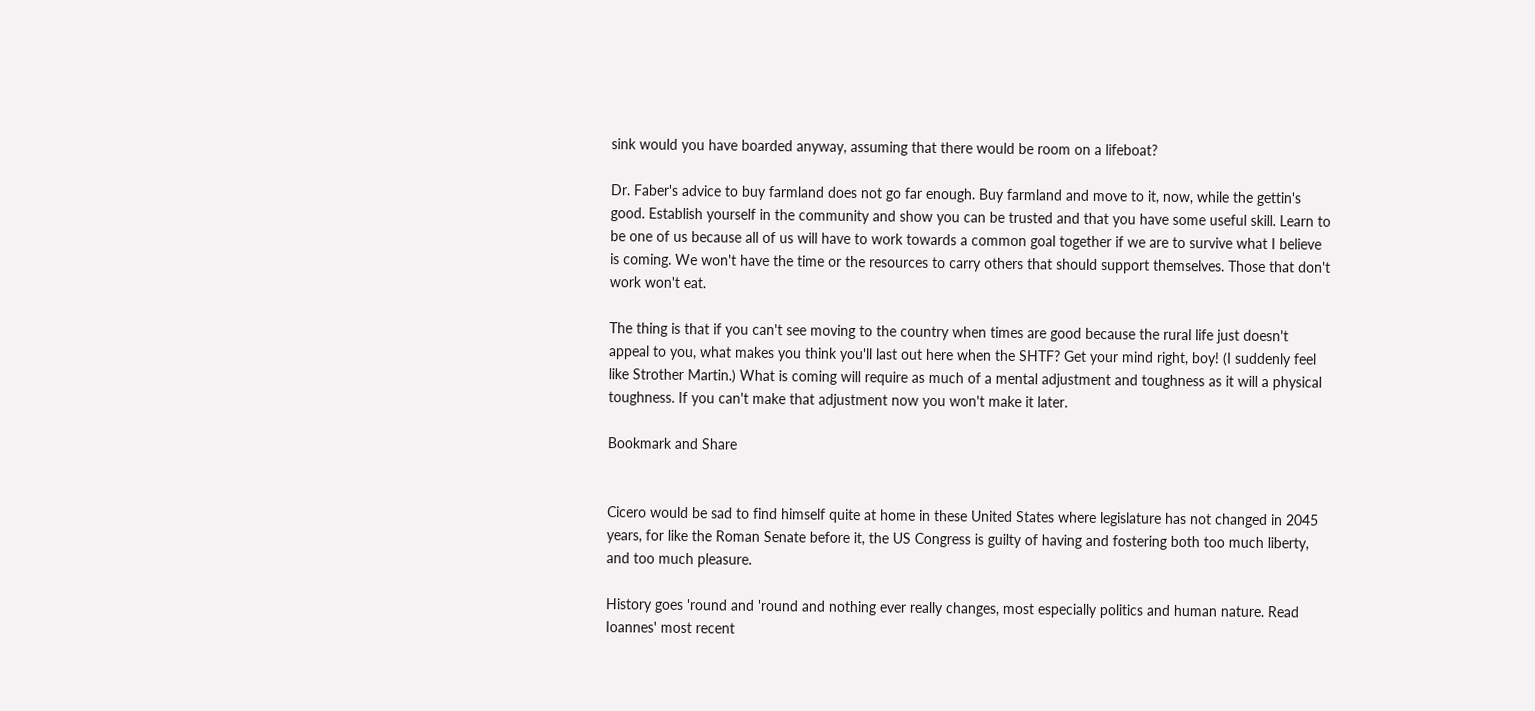sink would you have boarded anyway, assuming that there would be room on a lifeboat?

Dr. Faber's advice to buy farmland does not go far enough. Buy farmland and move to it, now, while the gettin's good. Establish yourself in the community and show you can be trusted and that you have some useful skill. Learn to be one of us because all of us will have to work towards a common goal together if we are to survive what I believe is coming. We won't have the time or the resources to carry others that should support themselves. Those that don't work won't eat.

The thing is that if you can't see moving to the country when times are good because the rural life just doesn't appeal to you, what makes you think you'll last out here when the SHTF? Get your mind right, boy! (I suddenly feel like Strother Martin.) What is coming will require as much of a mental adjustment and toughness as it will a physical toughness. If you can't make that adjustment now you won't make it later.

Bookmark and Share


Cicero would be sad to find himself quite at home in these United States where legislature has not changed in 2045 years, for like the Roman Senate before it, the US Congress is guilty of having and fostering both too much liberty, and too much pleasure.

History goes 'round and 'round and nothing ever really changes, most especially politics and human nature. Read Ioannes' most recent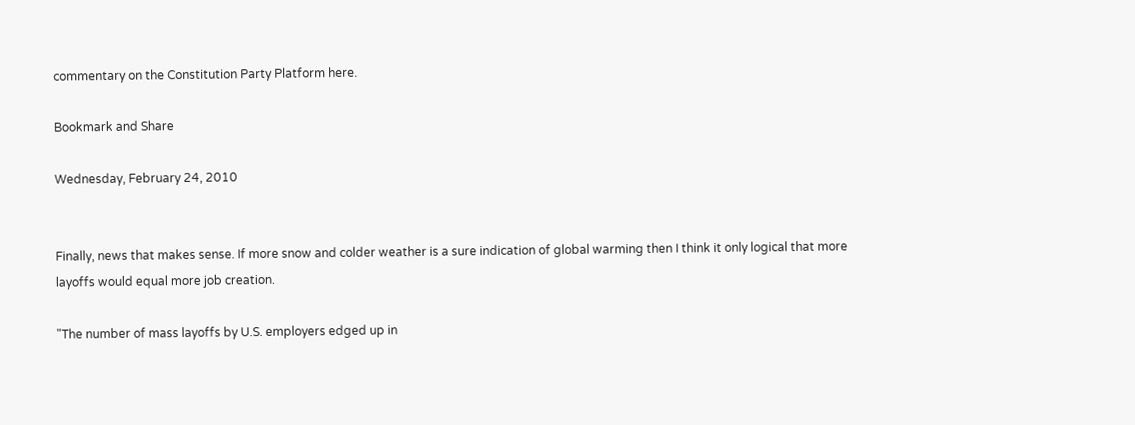commentary on the Constitution Party Platform here.

Bookmark and Share

Wednesday, February 24, 2010


Finally, news that makes sense. If more snow and colder weather is a sure indication of global warming then I think it only logical that more layoffs would equal more job creation.

"The number of mass layoffs by U.S. employers edged up in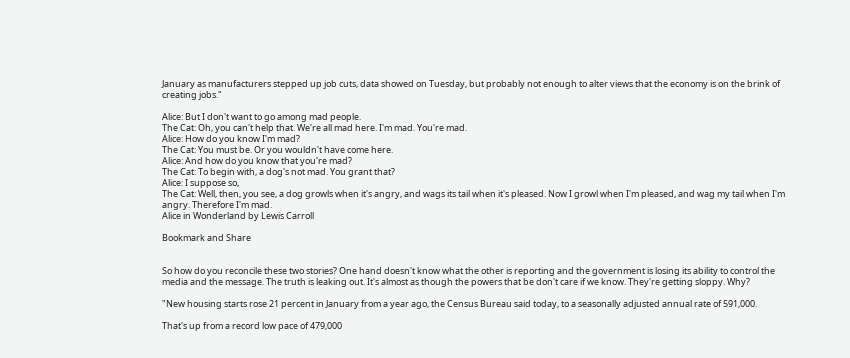January as manufacturers stepped up job cuts, data showed on Tuesday, but probably not enough to alter views that the economy is on the brink of creating jobs."

Alice: But I don't want to go among mad people.
The Cat: Oh, you can't help that. We're all mad here. I'm mad. You're mad.
Alice: How do you know I'm mad?
The Cat: You must be. Or you wouldn't have come here.
Alice: And how do you know that you're mad?
The Cat: To begin with, a dog's not mad. You grant that?
Alice: I suppose so,
The Cat: Well, then, you see, a dog growls when it's angry, and wags its tail when it's pleased. Now I growl when I'm pleased, and wag my tail when I'm angry. Therefore I'm mad.
Alice in Wonderland by Lewis Carroll

Bookmark and Share


So how do you reconcile these two stories? One hand doesn't know what the other is reporting and the government is losing its ability to control the media and the message. The truth is leaking out. It's almost as though the powers that be don't care if we know. They're getting sloppy. Why?

"New housing starts rose 21 percent in January from a year ago, the Census Bureau said today, to a seasonally adjusted annual rate of 591,000.

That's up from a record low pace of 479,000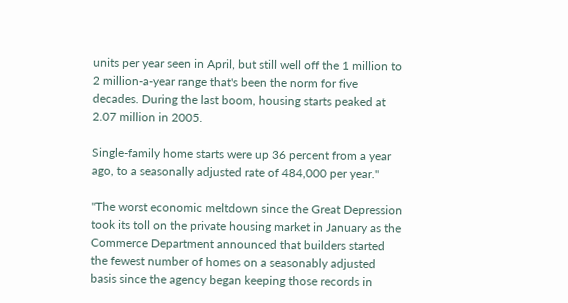units per year seen in April, but still well off the 1 million to 2 million-a-year range that's been the norm for five decades. During the last boom, housing starts peaked at 2.07 million in 2005.

Single-family home starts were up 36 percent from a year ago, to a seasonally adjusted rate of 484,000 per year."

"The worst economic meltdown since the Great Depression took its toll on the private housing market in January as the Commerce Department announced that builders started the fewest number of homes on a seasonably adjusted basis since the agency began keeping those records in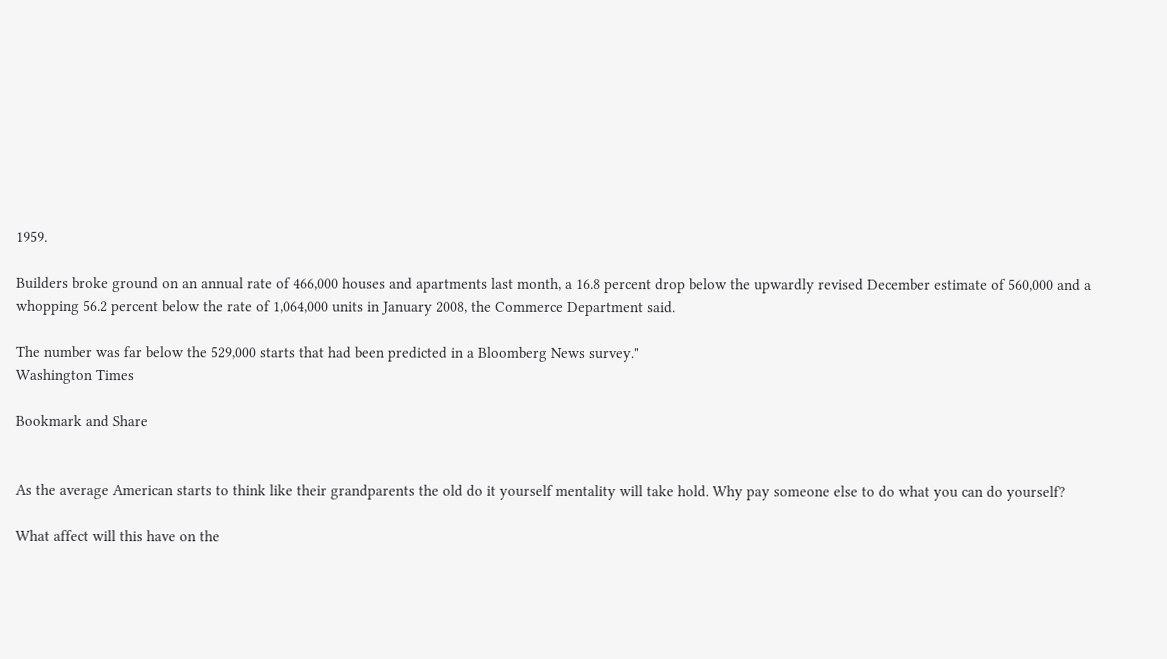1959.

Builders broke ground on an annual rate of 466,000 houses and apartments last month, a 16.8 percent drop below the upwardly revised December estimate of 560,000 and a whopping 56.2 percent below the rate of 1,064,000 units in January 2008, the Commerce Department said.

The number was far below the 529,000 starts that had been predicted in a Bloomberg News survey."
Washington Times

Bookmark and Share


As the average American starts to think like their grandparents the old do it yourself mentality will take hold. Why pay someone else to do what you can do yourself?

What affect will this have on the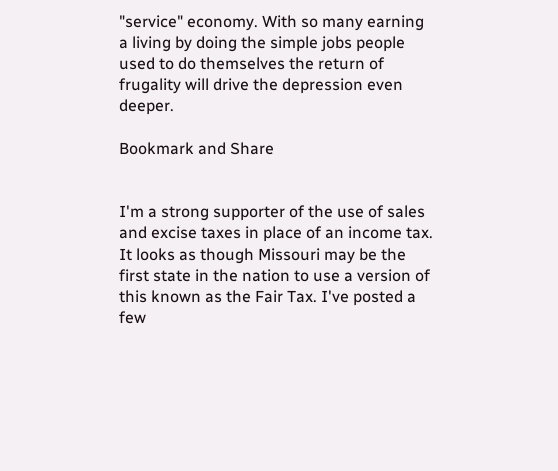"service" economy. With so many earning a living by doing the simple jobs people used to do themselves the return of frugality will drive the depression even deeper.

Bookmark and Share


I'm a strong supporter of the use of sales and excise taxes in place of an income tax. It looks as though Missouri may be the first state in the nation to use a version of this known as the Fair Tax. I've posted a few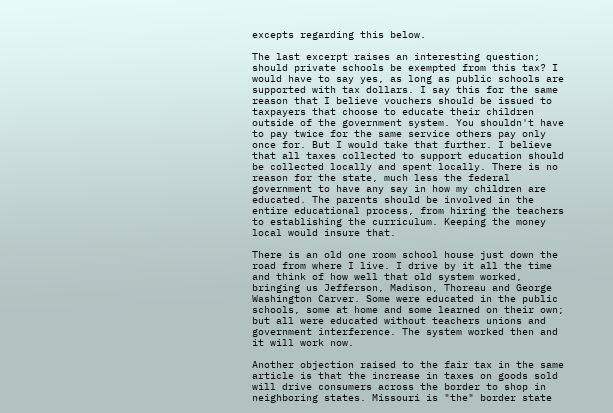excepts regarding this below.

The last excerpt raises an interesting question; should private schools be exempted from this tax? I would have to say yes, as long as public schools are supported with tax dollars. I say this for the same reason that I believe vouchers should be issued to taxpayers that choose to educate their children outside of the government system. You shouldn't have to pay twice for the same service others pay only once for. But I would take that further. I believe that all taxes collected to support education should be collected locally and spent locally. There is no reason for the state, much less the federal government to have any say in how my children are educated. The parents should be involved in the entire educational process, from hiring the teachers to establishing the curriculum. Keeping the money local would insure that.

There is an old one room school house just down the road from where I live. I drive by it all the time and think of how well that old system worked, bringing us Jefferson, Madison, Thoreau and George Washington Carver. Some were educated in the public schools, some at home and some learned on their own; but all were educated without teachers unions and government interference. The system worked then and it will work now.

Another objection raised to the fair tax in the same article is that the increase in taxes on goods sold will drive consumers across the border to shop in neighboring states. Missouri is "the" border state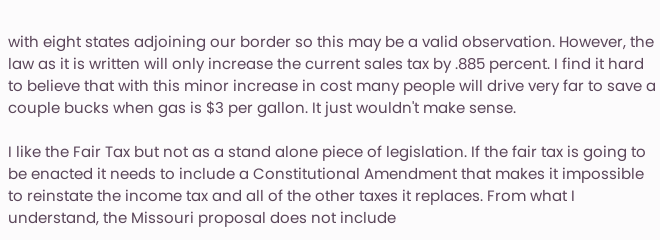with eight states adjoining our border so this may be a valid observation. However, the law as it is written will only increase the current sales tax by .885 percent. I find it hard to believe that with this minor increase in cost many people will drive very far to save a couple bucks when gas is $3 per gallon. It just wouldn't make sense.

I like the Fair Tax but not as a stand alone piece of legislation. If the fair tax is going to be enacted it needs to include a Constitutional Amendment that makes it impossible to reinstate the income tax and all of the other taxes it replaces. From what I understand, the Missouri proposal does not include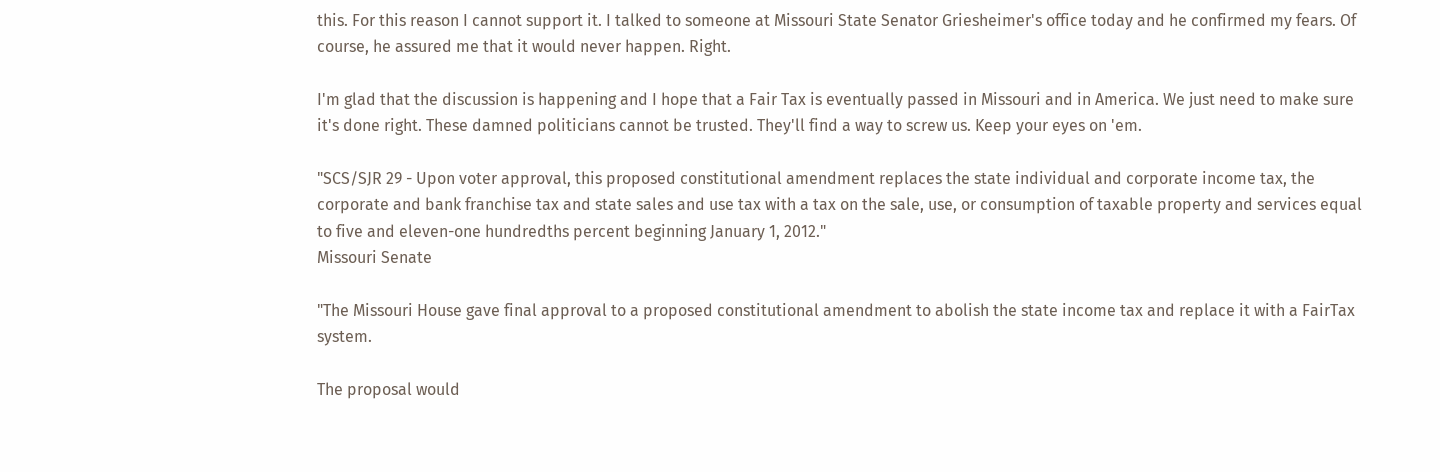this. For this reason I cannot support it. I talked to someone at Missouri State Senator Griesheimer's office today and he confirmed my fears. Of course, he assured me that it would never happen. Right.

I'm glad that the discussion is happening and I hope that a Fair Tax is eventually passed in Missouri and in America. We just need to make sure it's done right. These damned politicians cannot be trusted. They'll find a way to screw us. Keep your eyes on 'em.

"SCS/SJR 29 - Upon voter approval, this proposed constitutional amendment replaces the state individual and corporate income tax, the corporate and bank franchise tax and state sales and use tax with a tax on the sale, use, or consumption of taxable property and services equal to five and eleven-one hundredths percent beginning January 1, 2012."
Missouri Senate

"The Missouri House gave final approval to a proposed constitutional amendment to abolish the state income tax and replace it with a FairTax system.

The proposal would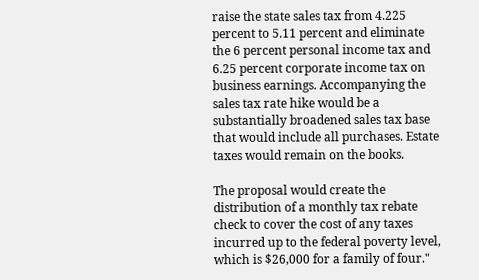raise the state sales tax from 4.225 percent to 5.11 percent and eliminate the 6 percent personal income tax and 6.25 percent corporate income tax on business earnings. Accompanying the sales tax rate hike would be a substantially broadened sales tax base that would include all purchases. Estate taxes would remain on the books.

The proposal would create the distribution of a monthly tax rebate check to cover the cost of any taxes incurred up to the federal poverty level, which is $26,000 for a family of four."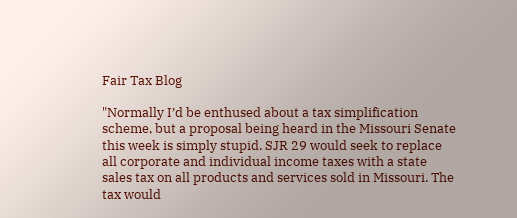Fair Tax Blog

"Normally I’d be enthused about a tax simplification scheme, but a proposal being heard in the Missouri Senate this week is simply stupid. SJR 29 would seek to replace all corporate and individual income taxes with a state sales tax on all products and services sold in Missouri. The tax would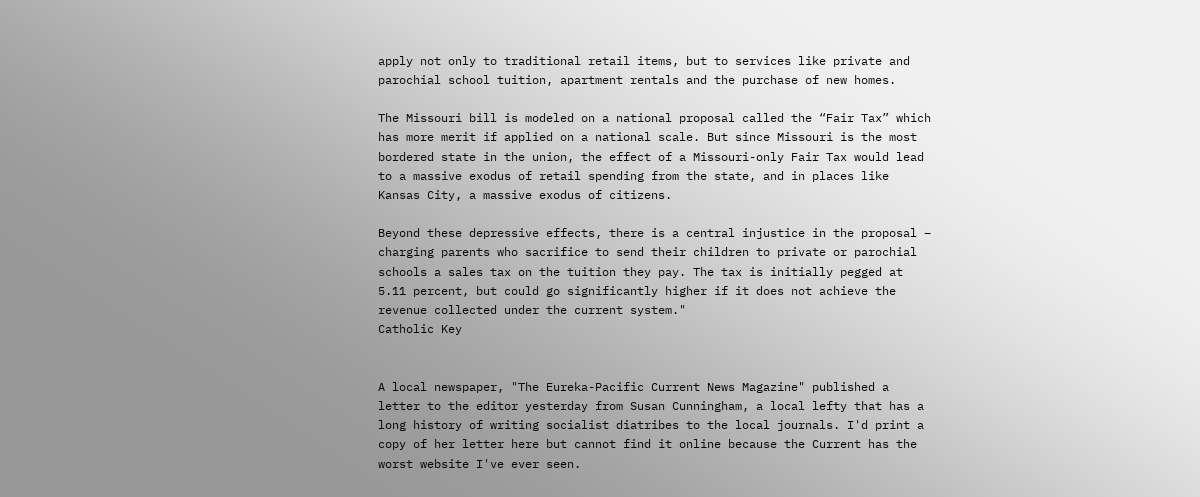apply not only to traditional retail items, but to services like private and parochial school tuition, apartment rentals and the purchase of new homes.

The Missouri bill is modeled on a national proposal called the “Fair Tax” which has more merit if applied on a national scale. But since Missouri is the most bordered state in the union, the effect of a Missouri-only Fair Tax would lead to a massive exodus of retail spending from the state, and in places like Kansas City, a massive exodus of citizens.

Beyond these depressive effects, there is a central injustice in the proposal – charging parents who sacrifice to send their children to private or parochial schools a sales tax on the tuition they pay. The tax is initially pegged at 5.11 percent, but could go significantly higher if it does not achieve the revenue collected under the current system."
Catholic Key


A local newspaper, "The Eureka-Pacific Current News Magazine" published a letter to the editor yesterday from Susan Cunningham, a local lefty that has a long history of writing socialist diatribes to the local journals. I'd print a copy of her letter here but cannot find it online because the Current has the worst website I've ever seen.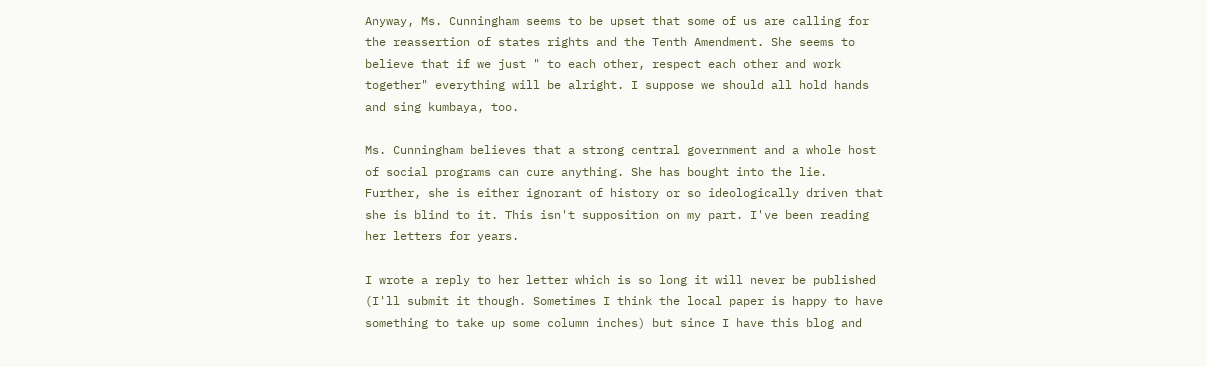Anyway, Ms. Cunningham seems to be upset that some of us are calling for the reassertion of states rights and the Tenth Amendment. She seems to believe that if we just " to each other, respect each other and work together" everything will be alright. I suppose we should all hold hands and sing kumbaya, too.

Ms. Cunningham believes that a strong central government and a whole host of social programs can cure anything. She has bought into the lie. Further, she is either ignorant of history or so ideologically driven that she is blind to it. This isn't supposition on my part. I've been reading her letters for years.

I wrote a reply to her letter which is so long it will never be published (I'll submit it though. Sometimes I think the local paper is happy to have something to take up some column inches) but since I have this blog and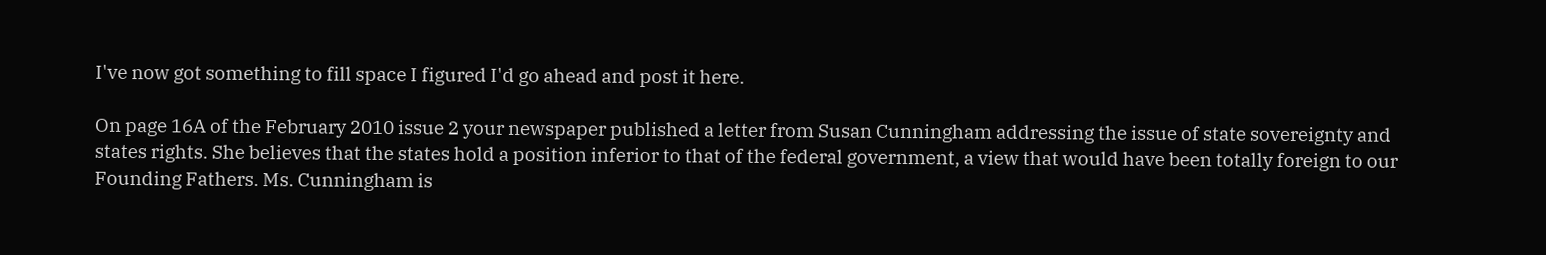I've now got something to fill space I figured I'd go ahead and post it here.

On page 16A of the February 2010 issue 2 your newspaper published a letter from Susan Cunningham addressing the issue of state sovereignty and states rights. She believes that the states hold a position inferior to that of the federal government, a view that would have been totally foreign to our Founding Fathers. Ms. Cunningham is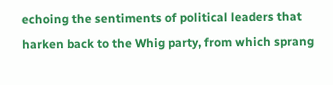echoing the sentiments of political leaders that harken back to the Whig party, from which sprang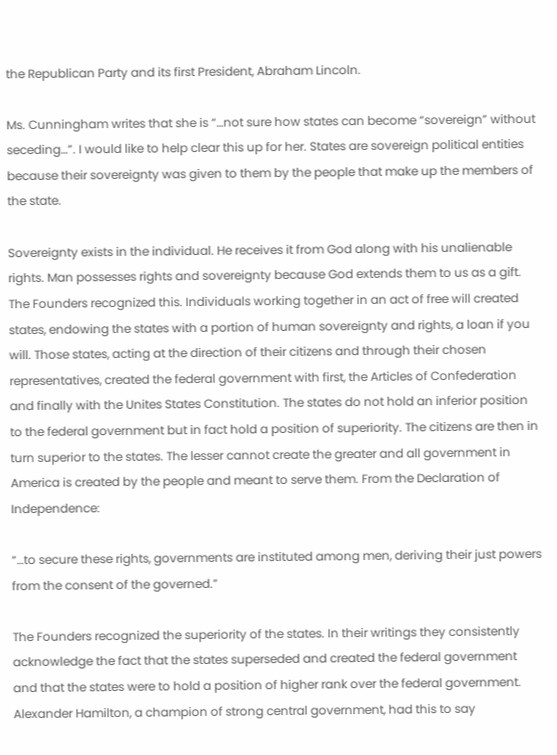the Republican Party and its first President, Abraham Lincoln.

Ms. Cunningham writes that she is “…not sure how states can become “sovereign” without seceding…”. I would like to help clear this up for her. States are sovereign political entities because their sovereignty was given to them by the people that make up the members of the state.

Sovereignty exists in the individual. He receives it from God along with his unalienable rights. Man possesses rights and sovereignty because God extends them to us as a gift. The Founders recognized this. Individuals working together in an act of free will created states, endowing the states with a portion of human sovereignty and rights, a loan if you will. Those states, acting at the direction of their citizens and through their chosen representatives, created the federal government with first, the Articles of Confederation and finally with the Unites States Constitution. The states do not hold an inferior position to the federal government but in fact hold a position of superiority. The citizens are then in turn superior to the states. The lesser cannot create the greater and all government in America is created by the people and meant to serve them. From the Declaration of Independence:

“…to secure these rights, governments are instituted among men, deriving their just powers from the consent of the governed.”

The Founders recognized the superiority of the states. In their writings they consistently acknowledge the fact that the states superseded and created the federal government and that the states were to hold a position of higher rank over the federal government. Alexander Hamilton, a champion of strong central government, had this to say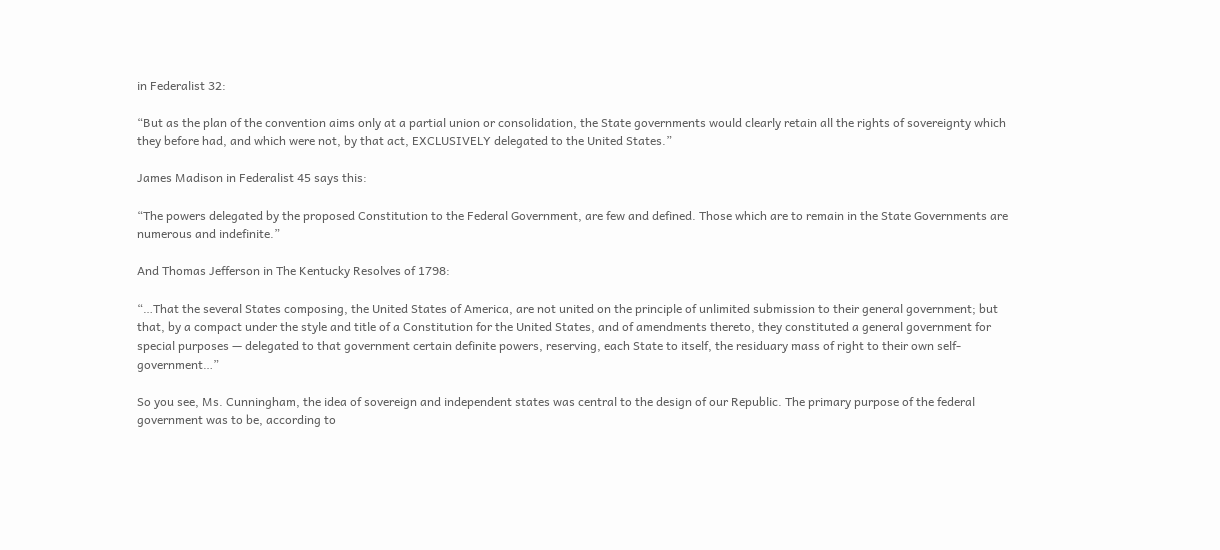in Federalist 32:

“But as the plan of the convention aims only at a partial union or consolidation, the State governments would clearly retain all the rights of sovereignty which they before had, and which were not, by that act, EXCLUSIVELY delegated to the United States.”

James Madison in Federalist 45 says this:

“The powers delegated by the proposed Constitution to the Federal Government, are few and defined. Those which are to remain in the State Governments are numerous and indefinite.”

And Thomas Jefferson in The Kentucky Resolves of 1798:

“…That the several States composing, the United States of America, are not united on the principle of unlimited submission to their general government; but that, by a compact under the style and title of a Constitution for the United States, and of amendments thereto, they constituted a general government for special purposes — delegated to that government certain definite powers, reserving, each State to itself, the residuary mass of right to their own self-government…”

So you see, Ms. Cunningham, the idea of sovereign and independent states was central to the design of our Republic. The primary purpose of the federal government was to be, according to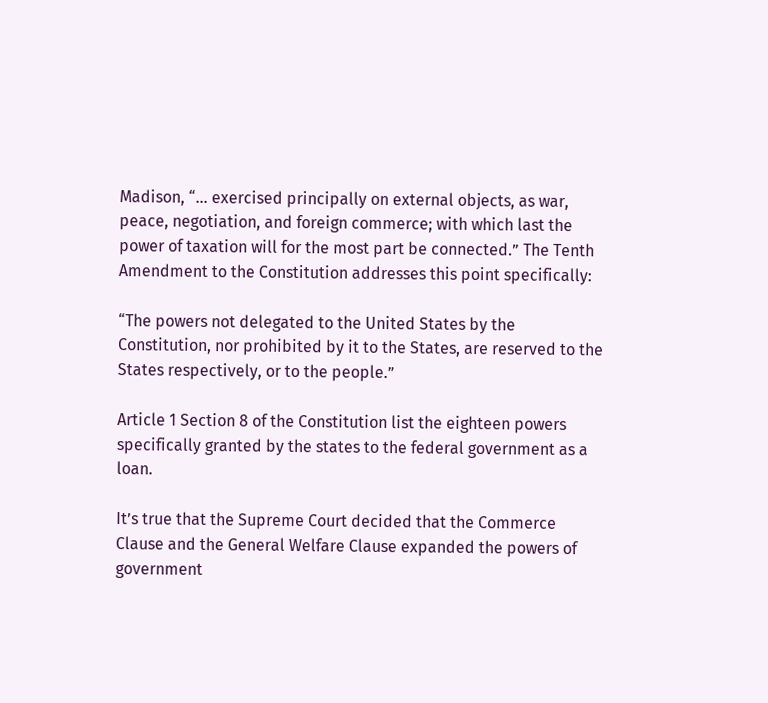Madison, “… exercised principally on external objects, as war, peace, negotiation, and foreign commerce; with which last the power of taxation will for the most part be connected.” The Tenth Amendment to the Constitution addresses this point specifically:

“The powers not delegated to the United States by the Constitution, nor prohibited by it to the States, are reserved to the States respectively, or to the people.”

Article 1 Section 8 of the Constitution list the eighteen powers specifically granted by the states to the federal government as a loan.

It’s true that the Supreme Court decided that the Commerce Clause and the General Welfare Clause expanded the powers of government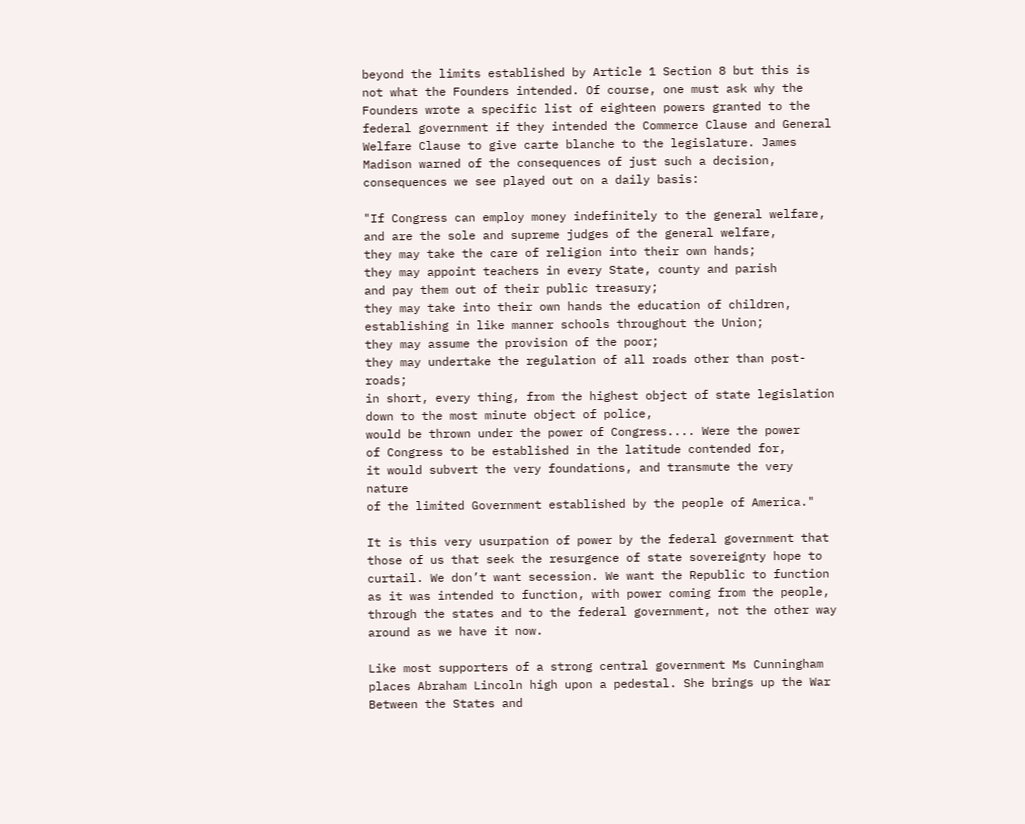beyond the limits established by Article 1 Section 8 but this is not what the Founders intended. Of course, one must ask why the Founders wrote a specific list of eighteen powers granted to the federal government if they intended the Commerce Clause and General Welfare Clause to give carte blanche to the legislature. James Madison warned of the consequences of just such a decision, consequences we see played out on a daily basis:

"If Congress can employ money indefinitely to the general welfare,
and are the sole and supreme judges of the general welfare,
they may take the care of religion into their own hands;
they may appoint teachers in every State, county and parish
and pay them out of their public treasury;
they may take into their own hands the education of children,
establishing in like manner schools throughout the Union;
they may assume the provision of the poor;
they may undertake the regulation of all roads other than post-roads;
in short, every thing, from the highest object of state legislation
down to the most minute object of police,
would be thrown under the power of Congress.... Were the power
of Congress to be established in the latitude contended for,
it would subvert the very foundations, and transmute the very nature
of the limited Government established by the people of America."

It is this very usurpation of power by the federal government that those of us that seek the resurgence of state sovereignty hope to curtail. We don’t want secession. We want the Republic to function as it was intended to function, with power coming from the people, through the states and to the federal government, not the other way around as we have it now.

Like most supporters of a strong central government Ms Cunningham places Abraham Lincoln high upon a pedestal. She brings up the War Between the States and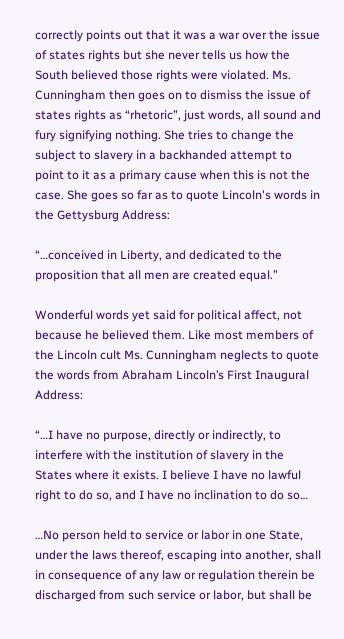correctly points out that it was a war over the issue of states rights but she never tells us how the South believed those rights were violated. Ms. Cunningham then goes on to dismiss the issue of states rights as “rhetoric”, just words, all sound and fury signifying nothing. She tries to change the subject to slavery in a backhanded attempt to point to it as a primary cause when this is not the case. She goes so far as to quote Lincoln's words in the Gettysburg Address:

“…conceived in Liberty, and dedicated to the proposition that all men are created equal.”

Wonderful words yet said for political affect, not because he believed them. Like most members of the Lincoln cult Ms. Cunningham neglects to quote the words from Abraham Lincoln’s First Inaugural Address:

“…I have no purpose, directly or indirectly, to interfere with the institution of slavery in the States where it exists. I believe I have no lawful right to do so, and I have no inclination to do so…

…No person held to service or labor in one State, under the laws thereof, escaping into another, shall in consequence of any law or regulation therein be discharged from such service or labor, but shall be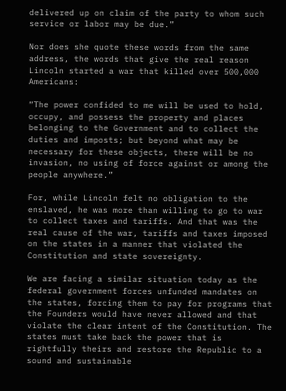delivered up on claim of the party to whom such service or labor may be due.”

Nor does she quote these words from the same address, the words that give the real reason Lincoln started a war that killed over 500,000 Americans:

“The power confided to me will be used to hold, occupy, and possess the property and places belonging to the Government and to collect the duties and imposts; but beyond what may be necessary for these objects, there will be no invasion, no using of force against or among the people anywhere.”

For, while Lincoln felt no obligation to the enslaved, he was more than willing to go to war to collect taxes and tariffs. And that was the real cause of the war, tariffs and taxes imposed on the states in a manner that violated the Constitution and state sovereignty.

We are facing a similar situation today as the federal government forces unfunded mandates on the states, forcing them to pay for programs that the Founders would have never allowed and that violate the clear intent of the Constitution. The states must take back the power that is rightfully theirs and restore the Republic to a sound and sustainable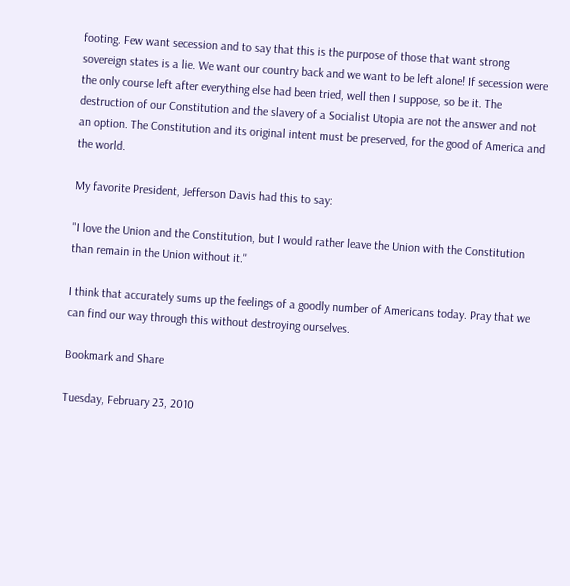footing. Few want secession and to say that this is the purpose of those that want strong sovereign states is a lie. We want our country back and we want to be left alone! If secession were the only course left after everything else had been tried, well then I suppose, so be it. The destruction of our Constitution and the slavery of a Socialist Utopia are not the answer and not an option. The Constitution and its original intent must be preserved, for the good of America and the world.

My favorite President, Jefferson Davis had this to say:

"I love the Union and the Constitution, but I would rather leave the Union with the Constitution than remain in the Union without it.''

I think that accurately sums up the feelings of a goodly number of Americans today. Pray that we can find our way through this without destroying ourselves.

Bookmark and Share

Tuesday, February 23, 2010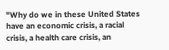"Why do we in these United States have an economic crisis, a racial crisis, a health care crisis, an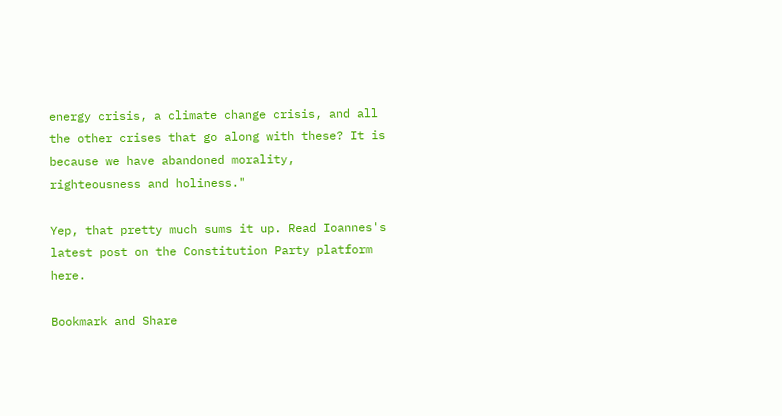energy crisis, a climate change crisis, and all the other crises that go along with these? It is because we have abandoned morality, righteousness and holiness."

Yep, that pretty much sums it up. Read Ioannes's latest post on the Constitution Party platform here.

Bookmark and Share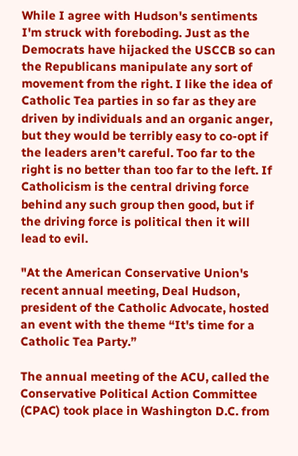While I agree with Hudson's sentiments I'm struck with foreboding. Just as the Democrats have hijacked the USCCB so can the Republicans manipulate any sort of movement from the right. I like the idea of Catholic Tea parties in so far as they are driven by individuals and an organic anger, but they would be terribly easy to co-opt if the leaders aren't careful. Too far to the right is no better than too far to the left. If Catholicism is the central driving force behind any such group then good, but if the driving force is political then it will lead to evil.

"At the American Conservative Union's recent annual meeting, Deal Hudson, president of the Catholic Advocate, hosted an event with the theme “It's time for a Catholic Tea Party.”

The annual meeting of the ACU, called the Conservative Political Action Committee (CPAC) took place in Washington D.C. from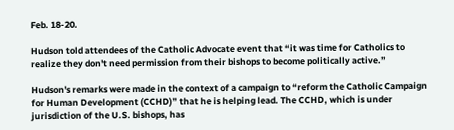Feb. 18-20.

Hudson told attendees of the Catholic Advocate event that “it was time for Catholics to realize they don't need permission from their bishops to become politically active.”

Hudson's remarks were made in the context of a campaign to “reform the Catholic Campaign for Human Development (CCHD)” that he is helping lead. The CCHD, which is under jurisdiction of the U.S. bishops, has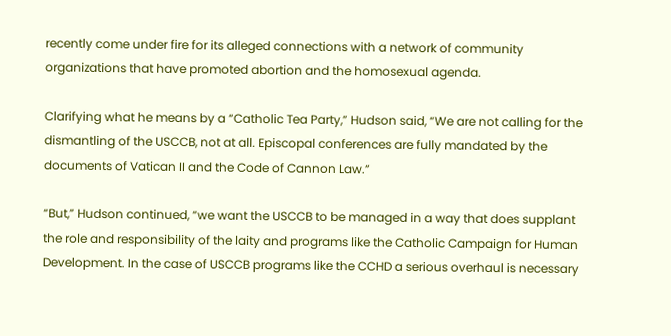recently come under fire for its alleged connections with a network of community organizations that have promoted abortion and the homosexual agenda.

Clarifying what he means by a “Catholic Tea Party,” Hudson said, “We are not calling for the dismantling of the USCCB, not at all. Episcopal conferences are fully mandated by the documents of Vatican II and the Code of Cannon Law.”

“But,” Hudson continued, “we want the USCCB to be managed in a way that does supplant the role and responsibility of the laity and programs like the Catholic Campaign for Human Development. In the case of USCCB programs like the CCHD a serious overhaul is necessary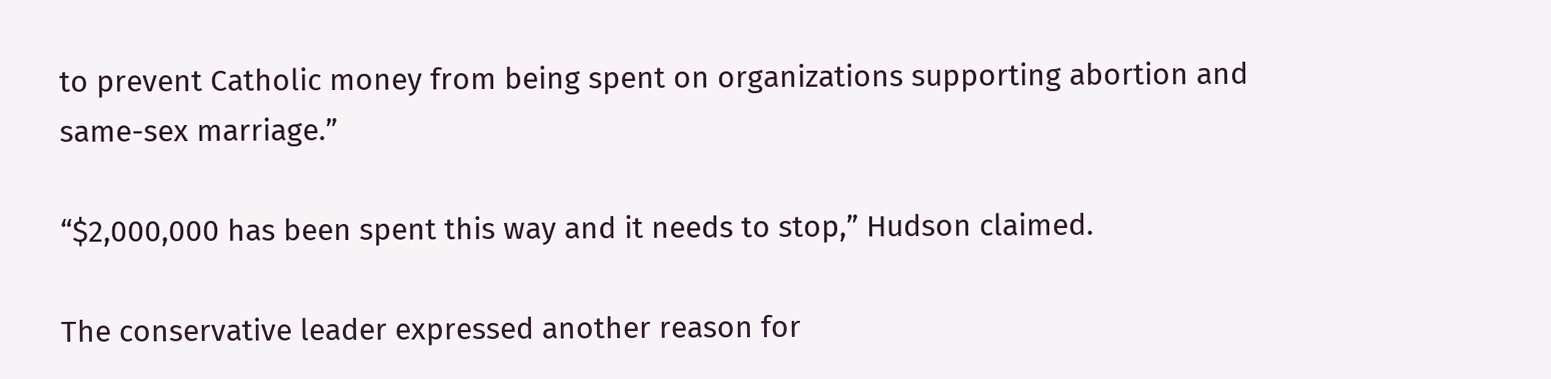to prevent Catholic money from being spent on organizations supporting abortion and same-sex marriage.”

“$2,000,000 has been spent this way and it needs to stop,” Hudson claimed.

The conservative leader expressed another reason for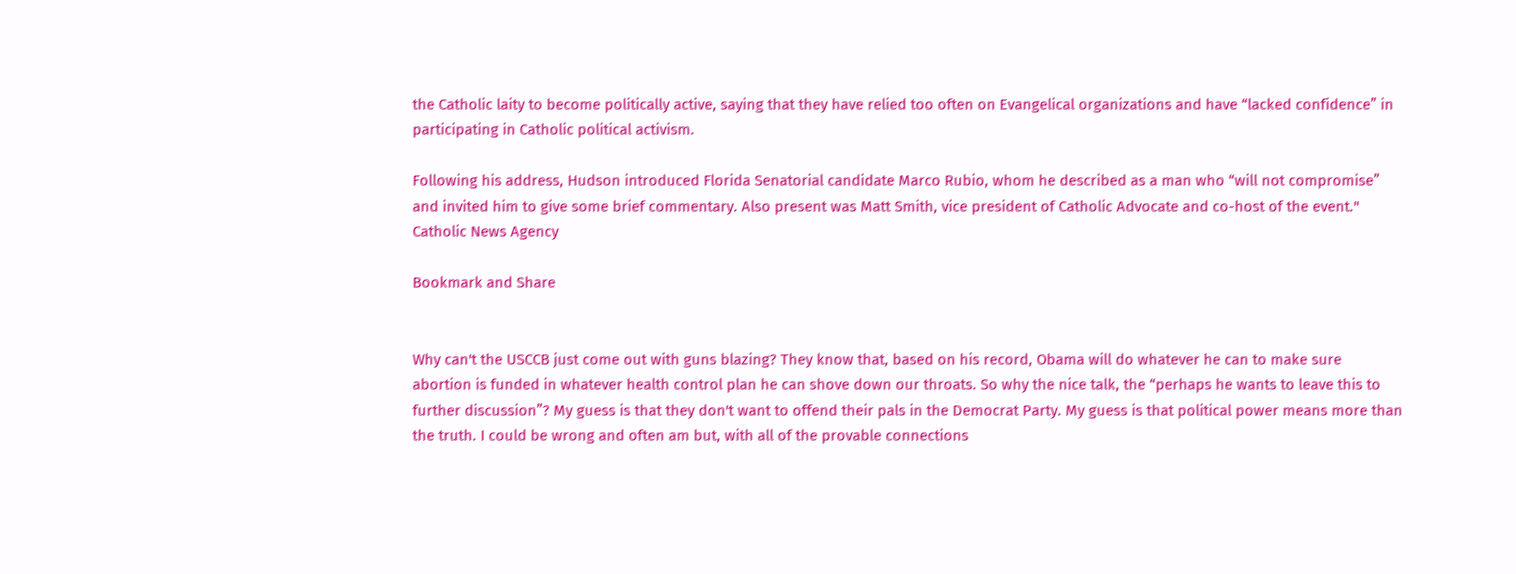the Catholic laity to become politically active, saying that they have relied too often on Evangelical organizations and have “lacked confidence” in participating in Catholic political activism.

Following his address, Hudson introduced Florida Senatorial candidate Marco Rubio, whom he described as a man who “will not compromise” and invited him to give some brief commentary. Also present was Matt Smith, vice president of Catholic Advocate and co-host of the event."
Catholic News Agency

Bookmark and Share


Why can't the USCCB just come out with guns blazing? They know that, based on his record, Obama will do whatever he can to make sure abortion is funded in whatever health control plan he can shove down our throats. So why the nice talk, the “perhaps he wants to leave this to further discussion”? My guess is that they don't want to offend their pals in the Democrat Party. My guess is that political power means more than the truth. I could be wrong and often am but, with all of the provable connections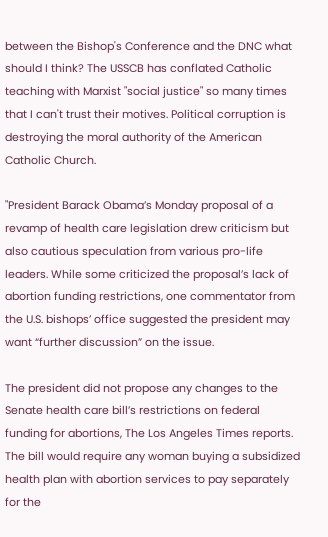between the Bishop's Conference and the DNC what should I think? The USSCB has conflated Catholic teaching with Marxist "social justice" so many times that I can't trust their motives. Political corruption is destroying the moral authority of the American Catholic Church.

"President Barack Obama’s Monday proposal of a revamp of health care legislation drew criticism but also cautious speculation from various pro-life leaders. While some criticized the proposal’s lack of abortion funding restrictions, one commentator from the U.S. bishops’ office suggested the president may want “further discussion” on the issue.

The president did not propose any changes to the Senate health care bill’s restrictions on federal funding for abortions, The Los Angeles Times reports. The bill would require any woman buying a subsidized health plan with abortion services to pay separately for the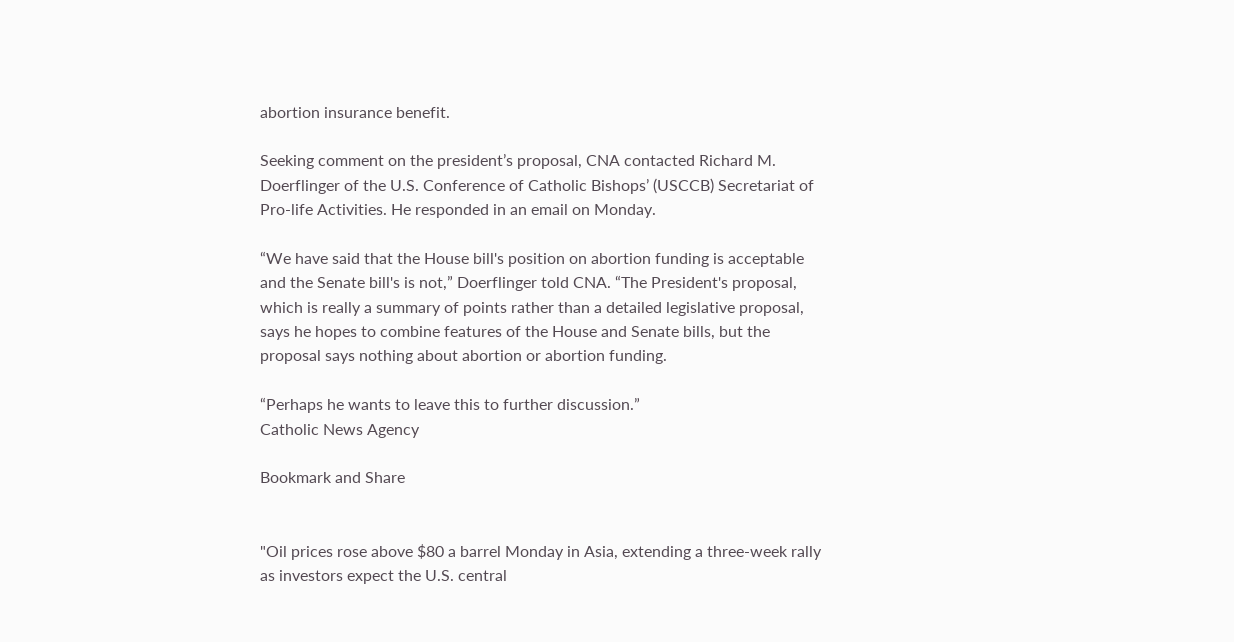abortion insurance benefit.

Seeking comment on the president’s proposal, CNA contacted Richard M. Doerflinger of the U.S. Conference of Catholic Bishops’ (USCCB) Secretariat of Pro-life Activities. He responded in an email on Monday.

“We have said that the House bill's position on abortion funding is acceptable and the Senate bill's is not,” Doerflinger told CNA. “The President's proposal, which is really a summary of points rather than a detailed legislative proposal, says he hopes to combine features of the House and Senate bills, but the proposal says nothing about abortion or abortion funding.

“Perhaps he wants to leave this to further discussion.”
Catholic News Agency

Bookmark and Share


"Oil prices rose above $80 a barrel Monday in Asia, extending a three-week rally as investors expect the U.S. central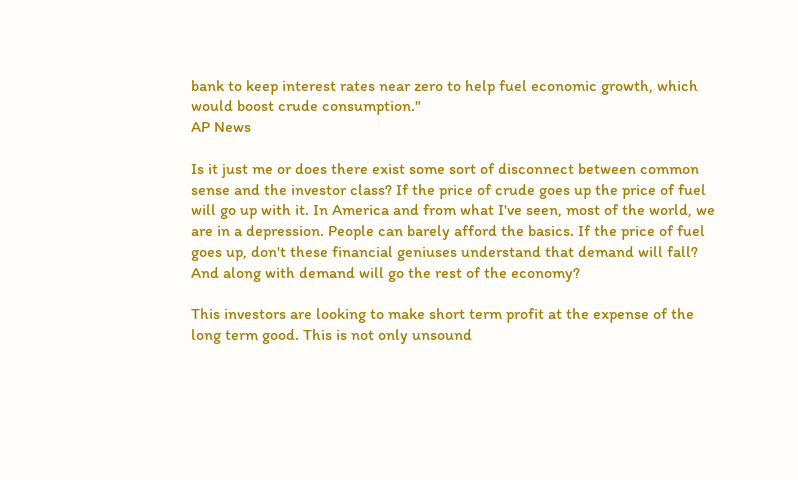bank to keep interest rates near zero to help fuel economic growth, which would boost crude consumption."
AP News

Is it just me or does there exist some sort of disconnect between common sense and the investor class? If the price of crude goes up the price of fuel will go up with it. In America and from what I've seen, most of the world, we are in a depression. People can barely afford the basics. If the price of fuel goes up, don't these financial geniuses understand that demand will fall? And along with demand will go the rest of the economy?

This investors are looking to make short term profit at the expense of the long term good. This is not only unsound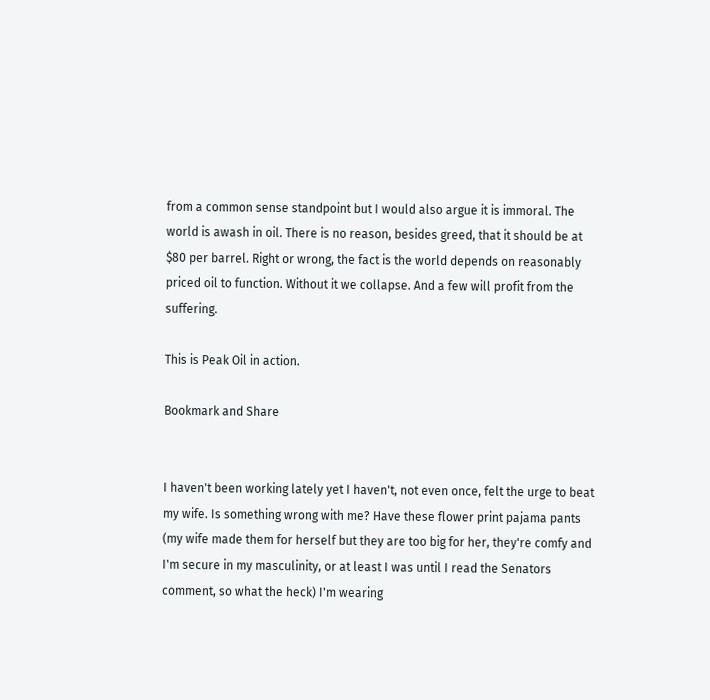from a common sense standpoint but I would also argue it is immoral. The world is awash in oil. There is no reason, besides greed, that it should be at $80 per barrel. Right or wrong, the fact is the world depends on reasonably priced oil to function. Without it we collapse. And a few will profit from the suffering.

This is Peak Oil in action.

Bookmark and Share


I haven't been working lately yet I haven't, not even once, felt the urge to beat my wife. Is something wrong with me? Have these flower print pajama pants (my wife made them for herself but they are too big for her, they're comfy and I'm secure in my masculinity, or at least I was until I read the Senators comment, so what the heck) I'm wearing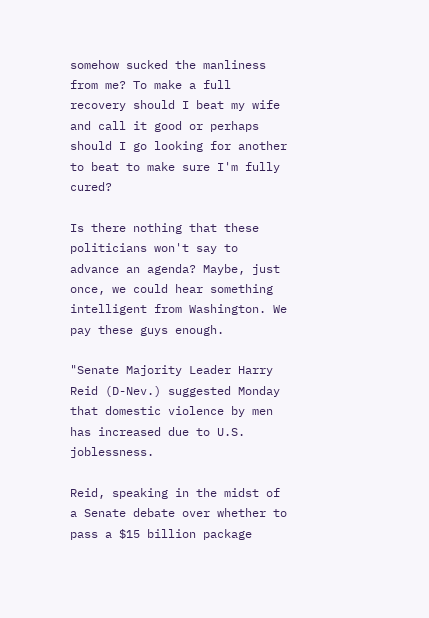somehow sucked the manliness from me? To make a full recovery should I beat my wife and call it good or perhaps should I go looking for another to beat to make sure I'm fully cured?

Is there nothing that these politicians won't say to advance an agenda? Maybe, just once, we could hear something intelligent from Washington. We pay these guys enough.

"Senate Majority Leader Harry Reid (D-Nev.) suggested Monday that domestic violence by men has increased due to U.S. joblessness.

Reid, speaking in the midst of a Senate debate over whether to pass a $15 billion package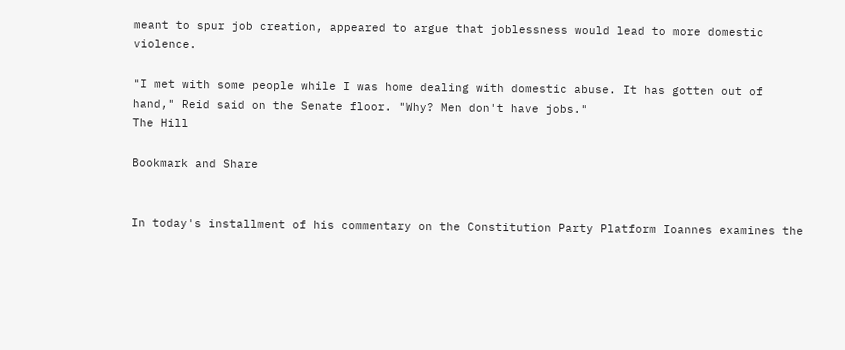meant to spur job creation, appeared to argue that joblessness would lead to more domestic violence.

"I met with some people while I was home dealing with domestic abuse. It has gotten out of hand," Reid said on the Senate floor. "Why? Men don't have jobs."
The Hill

Bookmark and Share


In today's installment of his commentary on the Constitution Party Platform Ioannes examines the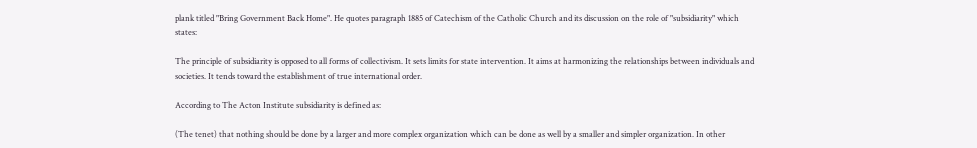plank titled "Bring Government Back Home". He quotes paragraph 1885 of Catechism of the Catholic Church and its discussion on the role of "subsidiarity" which states:

The principle of subsidiarity is opposed to all forms of collectivism. It sets limits for state intervention. It aims at harmonizing the relationships between individuals and societies. It tends toward the establishment of true international order.

According to The Acton Institute subsidiarity is defined as:

(The tenet) that nothing should be done by a larger and more complex organization which can be done as well by a smaller and simpler organization. In other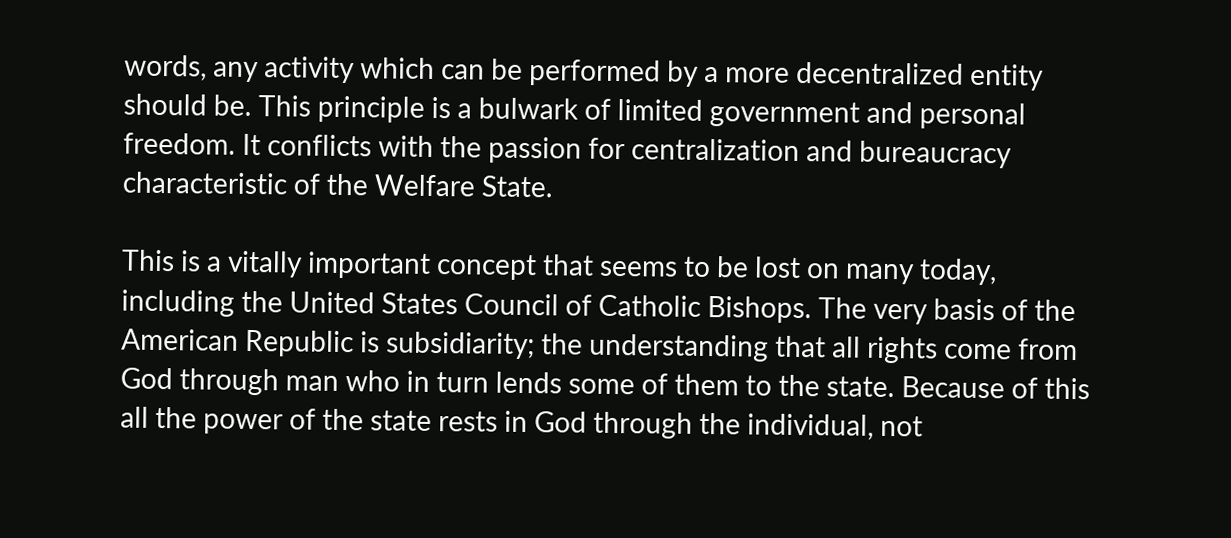words, any activity which can be performed by a more decentralized entity should be. This principle is a bulwark of limited government and personal freedom. It conflicts with the passion for centralization and bureaucracy characteristic of the Welfare State.

This is a vitally important concept that seems to be lost on many today, including the United States Council of Catholic Bishops. The very basis of the American Republic is subsidiarity; the understanding that all rights come from God through man who in turn lends some of them to the state. Because of this all the power of the state rests in God through the individual, not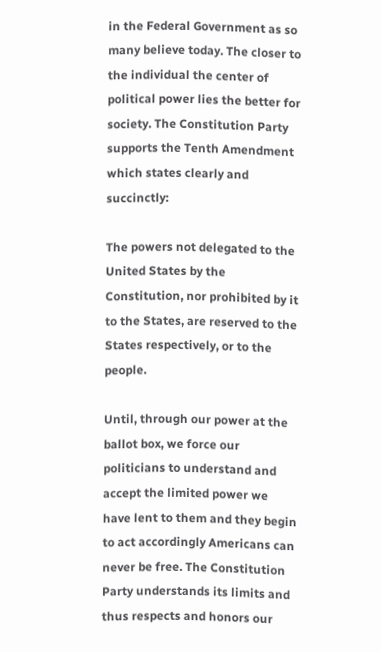in the Federal Government as so many believe today. The closer to the individual the center of political power lies the better for society. The Constitution Party supports the Tenth Amendment which states clearly and succinctly:

The powers not delegated to the United States by the Constitution, nor prohibited by it to the States, are reserved to the States respectively, or to the people.

Until, through our power at the ballot box, we force our politicians to understand and accept the limited power we have lent to them and they begin to act accordingly Americans can never be free. The Constitution Party understands its limits and thus respects and honors our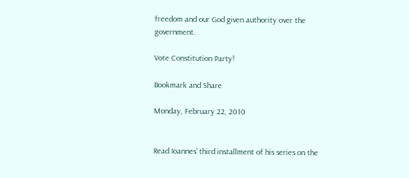freedom and our God given authority over the government.

Vote Constitution Party!

Bookmark and Share

Monday, February 22, 2010


Read Ioannes' third installment of his series on the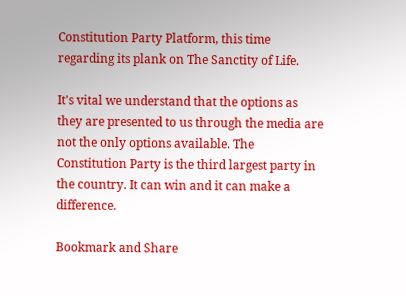Constitution Party Platform, this time regarding its plank on The Sanctity of Life.

It's vital we understand that the options as they are presented to us through the media are not the only options available. The Constitution Party is the third largest party in the country. It can win and it can make a difference.

Bookmark and Share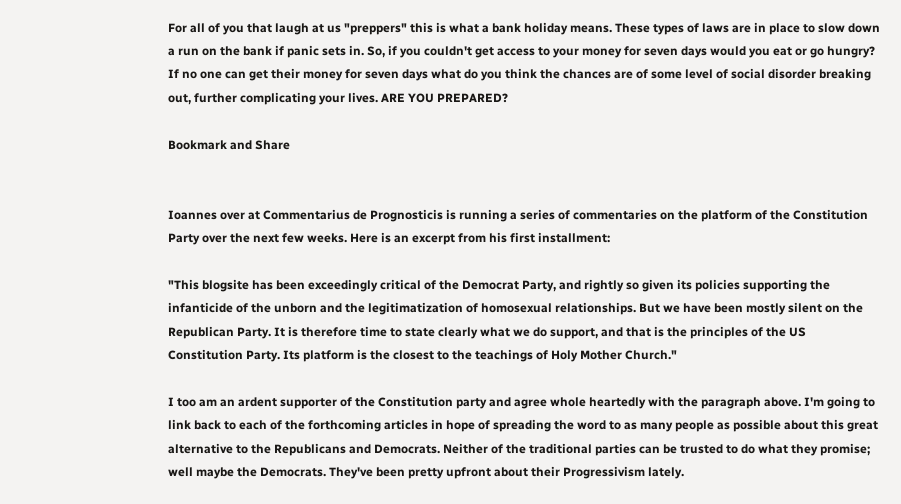For all of you that laugh at us "preppers" this is what a bank holiday means. These types of laws are in place to slow down a run on the bank if panic sets in. So, if you couldn't get access to your money for seven days would you eat or go hungry? If no one can get their money for seven days what do you think the chances are of some level of social disorder breaking out, further complicating your lives. ARE YOU PREPARED?

Bookmark and Share


Ioannes over at Commentarius de Prognosticis is running a series of commentaries on the platform of the Constitution Party over the next few weeks. Here is an excerpt from his first installment:

"This blogsite has been exceedingly critical of the Democrat Party, and rightly so given its policies supporting the infanticide of the unborn and the legitimatization of homosexual relationships. But we have been mostly silent on the Republican Party. It is therefore time to state clearly what we do support, and that is the principles of the US Constitution Party. Its platform is the closest to the teachings of Holy Mother Church."

I too am an ardent supporter of the Constitution party and agree whole heartedly with the paragraph above. I'm going to link back to each of the forthcoming articles in hope of spreading the word to as many people as possible about this great alternative to the Republicans and Democrats. Neither of the traditional parties can be trusted to do what they promise; well maybe the Democrats. They've been pretty upfront about their Progressivism lately.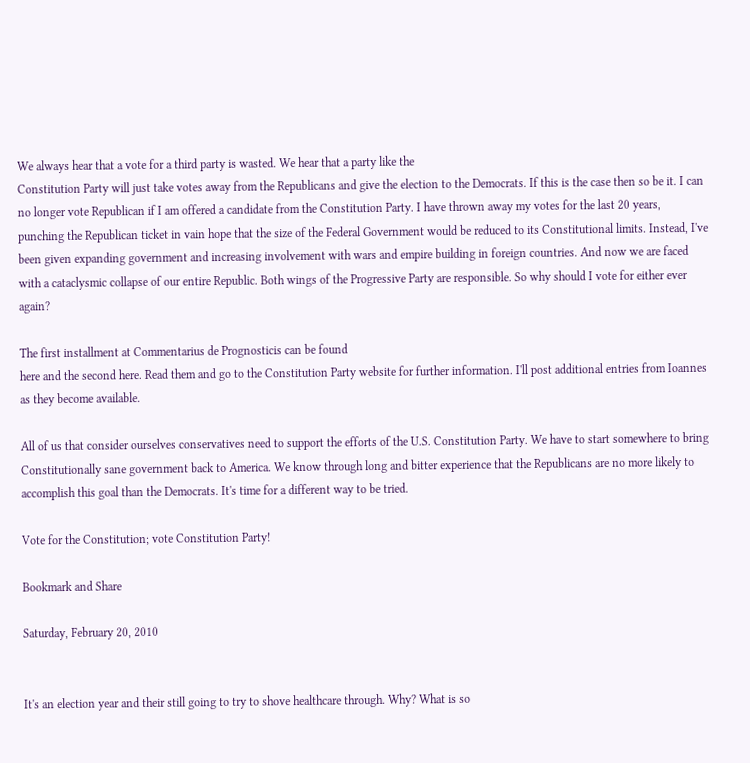We always hear that a vote for a third party is wasted. We hear that a party like the
Constitution Party will just take votes away from the Republicans and give the election to the Democrats. If this is the case then so be it. I can no longer vote Republican if I am offered a candidate from the Constitution Party. I have thrown away my votes for the last 20 years, punching the Republican ticket in vain hope that the size of the Federal Government would be reduced to its Constitutional limits. Instead, I've been given expanding government and increasing involvement with wars and empire building in foreign countries. And now we are faced with a cataclysmic collapse of our entire Republic. Both wings of the Progressive Party are responsible. So why should I vote for either ever again?

The first installment at Commentarius de Prognosticis can be found
here and the second here. Read them and go to the Constitution Party website for further information. I'll post additional entries from Ioannes as they become available.

All of us that consider ourselves conservatives need to support the efforts of the U.S. Constitution Party. We have to start somewhere to bring Constitutionally sane government back to America. We know through long and bitter experience that the Republicans are no more likely to accomplish this goal than the Democrats. It's time for a different way to be tried.

Vote for the Constitution; vote Constitution Party!

Bookmark and Share

Saturday, February 20, 2010


It's an election year and their still going to try to shove healthcare through. Why? What is so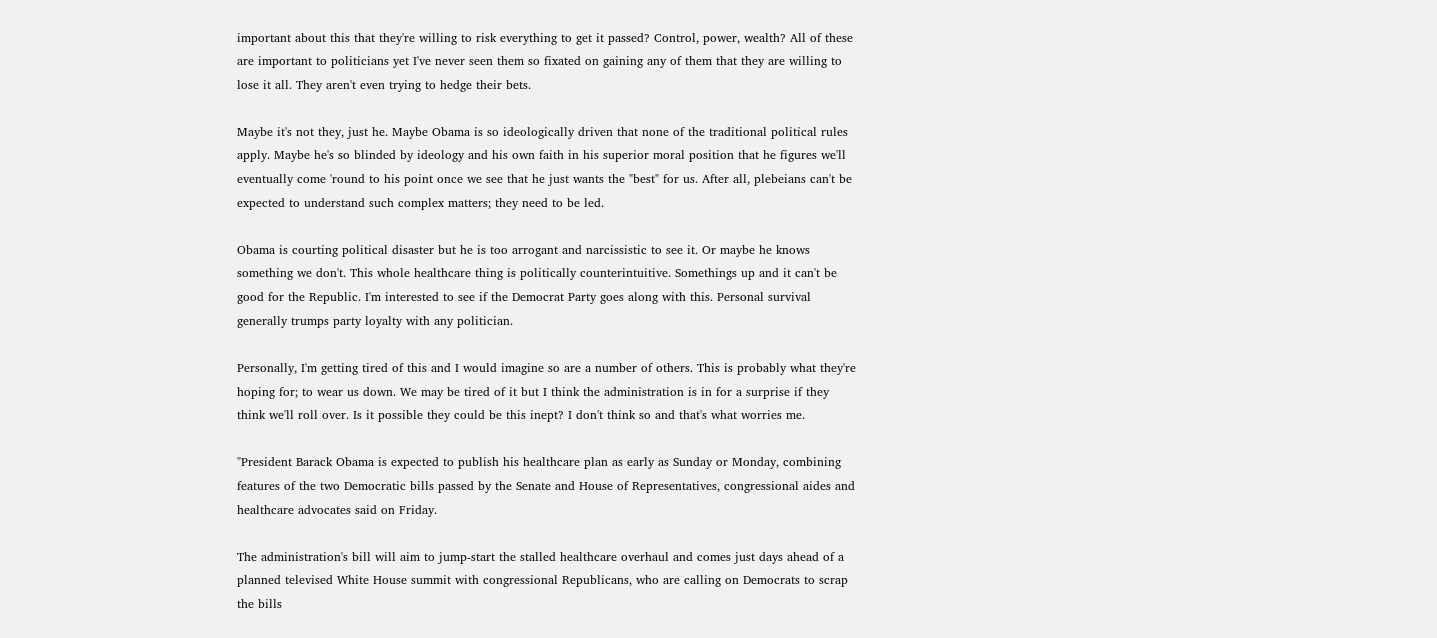important about this that they're willing to risk everything to get it passed? Control, power, wealth? All of these are important to politicians yet I've never seen them so fixated on gaining any of them that they are willing to lose it all. They aren't even trying to hedge their bets.

Maybe it's not they, just he. Maybe Obama is so ideologically driven that none of the traditional political rules apply. Maybe he's so blinded by ideology and his own faith in his superior moral position that he figures we'll eventually come 'round to his point once we see that he just wants the "best" for us. After all, plebeians can't be expected to understand such complex matters; they need to be led.

Obama is courting political disaster but he is too arrogant and narcissistic to see it. Or maybe he knows something we don't. This whole healthcare thing is politically counterintuitive. Somethings up and it can't be good for the Republic. I'm interested to see if the Democrat Party goes along with this. Personal survival generally trumps party loyalty with any politician.

Personally, I'm getting tired of this and I would imagine so are a number of others. This is probably what they're hoping for; to wear us down. We may be tired of it but I think the administration is in for a surprise if they think we'll roll over. Is it possible they could be this inept? I don't think so and that's what worries me.

"President Barack Obama is expected to publish his healthcare plan as early as Sunday or Monday, combining features of the two Democratic bills passed by the Senate and House of Representatives, congressional aides and healthcare advocates said on Friday.

The administration's bill will aim to jump-start the stalled healthcare overhaul and comes just days ahead of a planned televised White House summit with congressional Republicans, who are calling on Democrats to scrap the bills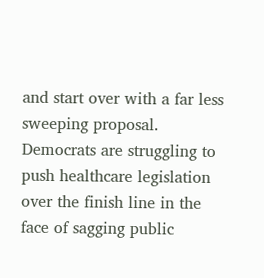and start over with a far less sweeping proposal.
Democrats are struggling to push healthcare legislation over the finish line in the face of sagging public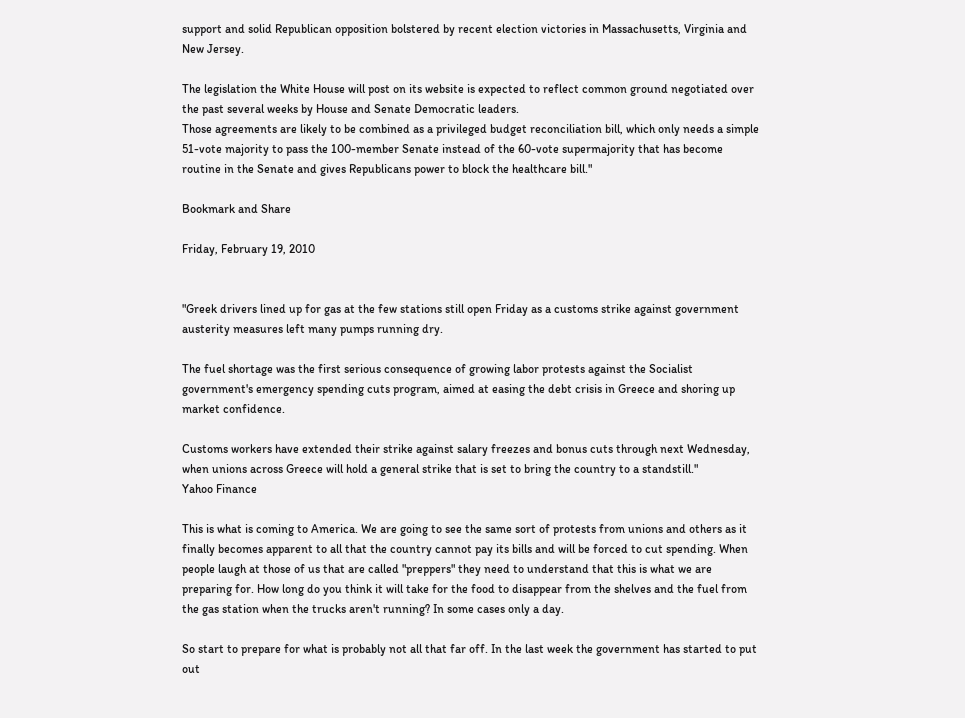support and solid Republican opposition bolstered by recent election victories in Massachusetts, Virginia and New Jersey.

The legislation the White House will post on its website is expected to reflect common ground negotiated over the past several weeks by House and Senate Democratic leaders.
Those agreements are likely to be combined as a privileged budget reconciliation bill, which only needs a simple 51-vote majority to pass the 100-member Senate instead of the 60-vote supermajority that has become routine in the Senate and gives Republicans power to block the healthcare bill."

Bookmark and Share

Friday, February 19, 2010


"Greek drivers lined up for gas at the few stations still open Friday as a customs strike against government austerity measures left many pumps running dry.

The fuel shortage was the first serious consequence of growing labor protests against the Socialist government's emergency spending cuts program, aimed at easing the debt crisis in Greece and shoring up market confidence.

Customs workers have extended their strike against salary freezes and bonus cuts through next Wednesday, when unions across Greece will hold a general strike that is set to bring the country to a standstill."
Yahoo Finance

This is what is coming to America. We are going to see the same sort of protests from unions and others as it finally becomes apparent to all that the country cannot pay its bills and will be forced to cut spending. When people laugh at those of us that are called "preppers" they need to understand that this is what we are preparing for. How long do you think it will take for the food to disappear from the shelves and the fuel from the gas station when the trucks aren't running? In some cases only a day.

So start to prepare for what is probably not all that far off. In the last week the government has started to put out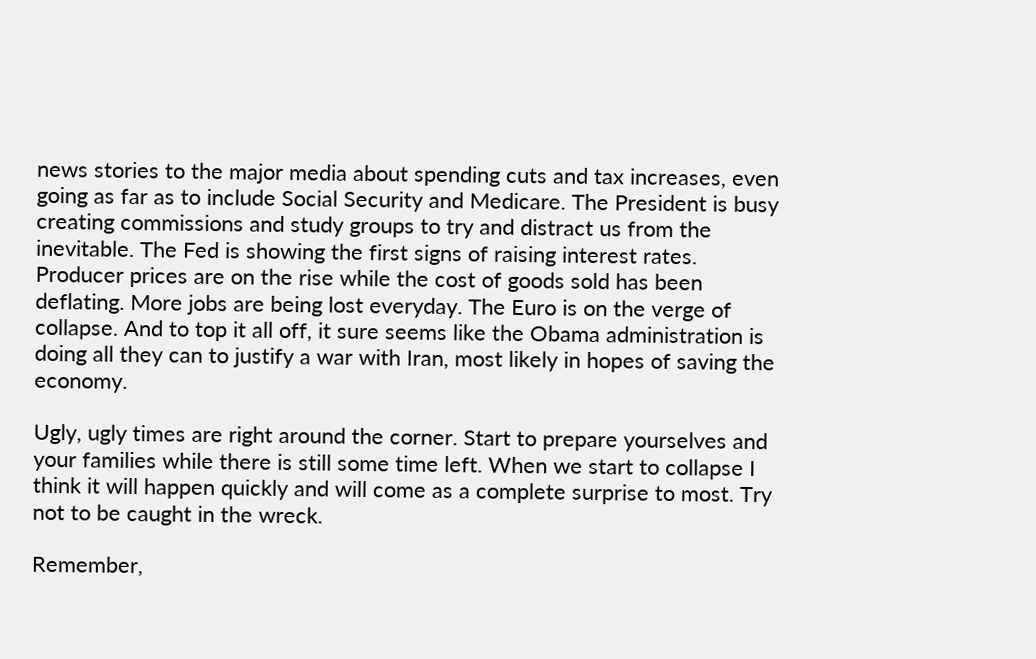news stories to the major media about spending cuts and tax increases, even going as far as to include Social Security and Medicare. The President is busy creating commissions and study groups to try and distract us from the inevitable. The Fed is showing the first signs of raising interest rates. Producer prices are on the rise while the cost of goods sold has been deflating. More jobs are being lost everyday. The Euro is on the verge of collapse. And to top it all off, it sure seems like the Obama administration is doing all they can to justify a war with Iran, most likely in hopes of saving the economy.

Ugly, ugly times are right around the corner. Start to prepare yourselves and your families while there is still some time left. When we start to collapse I think it will happen quickly and will come as a complete surprise to most. Try not to be caught in the wreck.

Remember,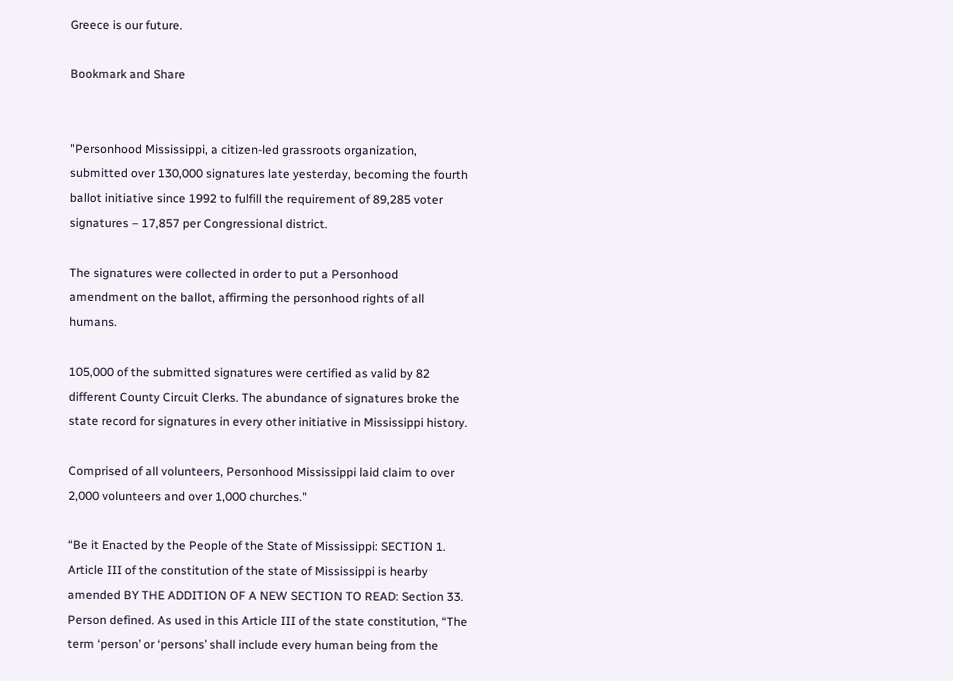Greece is our future.

Bookmark and Share


"Personhood Mississippi, a citizen-led grassroots organization, submitted over 130,000 signatures late yesterday, becoming the fourth ballot initiative since 1992 to fulfill the requirement of 89,285 voter signatures – 17,857 per Congressional district.

The signatures were collected in order to put a Personhood amendment on the ballot, affirming the personhood rights of all humans.

105,000 of the submitted signatures were certified as valid by 82 different County Circuit Clerks. The abundance of signatures broke the state record for signatures in every other initiative in Mississippi history.

Comprised of all volunteers, Personhood Mississippi laid claim to over 2,000 volunteers and over 1,000 churches."

“Be it Enacted by the People of the State of Mississippi: SECTION 1. Article III of the constitution of the state of Mississippi is hearby amended BY THE ADDITION OF A NEW SECTION TO READ: Section 33. Person defined. As used in this Article III of the state constitution, “The term ‘person’ or ‘persons’ shall include every human being from the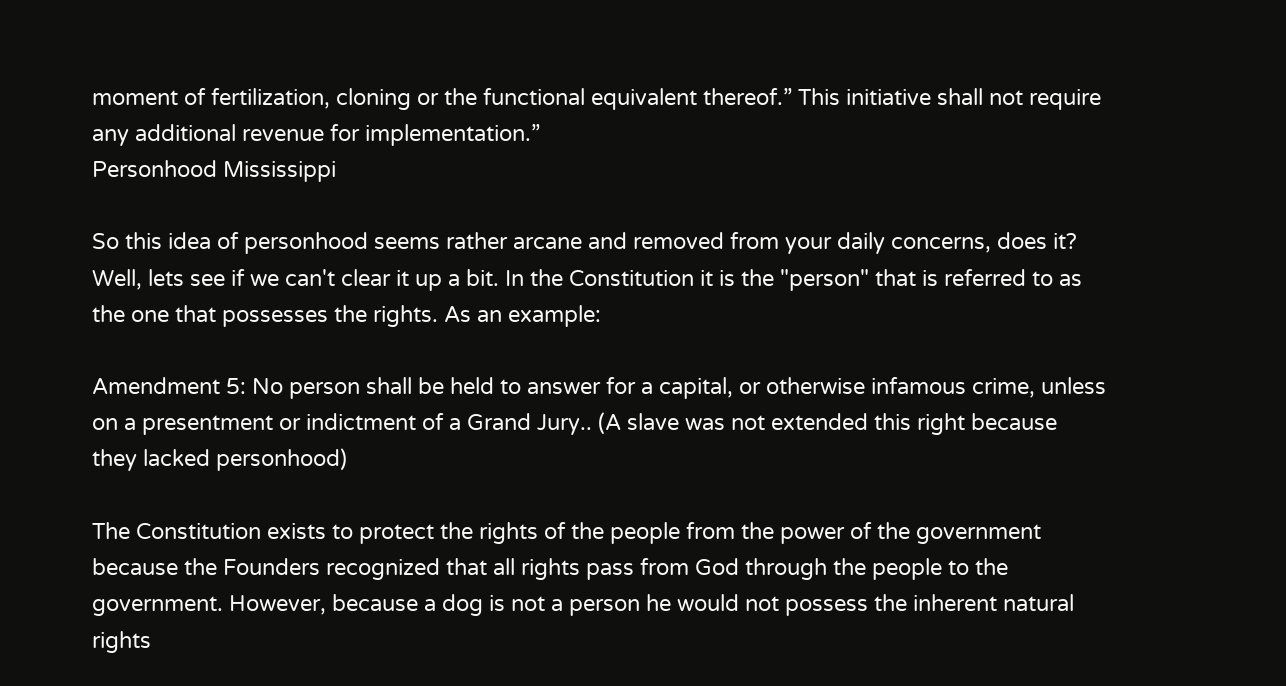moment of fertilization, cloning or the functional equivalent thereof.” This initiative shall not require any additional revenue for implementation.”
Personhood Mississippi

So this idea of personhood seems rather arcane and removed from your daily concerns, does it? Well, lets see if we can't clear it up a bit. In the Constitution it is the "person" that is referred to as the one that possesses the rights. As an example:

Amendment 5: No person shall be held to answer for a capital, or otherwise infamous crime, unless on a presentment or indictment of a Grand Jury.. (A slave was not extended this right because they lacked personhood)

The Constitution exists to protect the rights of the people from the power of the government because the Founders recognized that all rights pass from God through the people to the government. However, because a dog is not a person he would not possess the inherent natural rights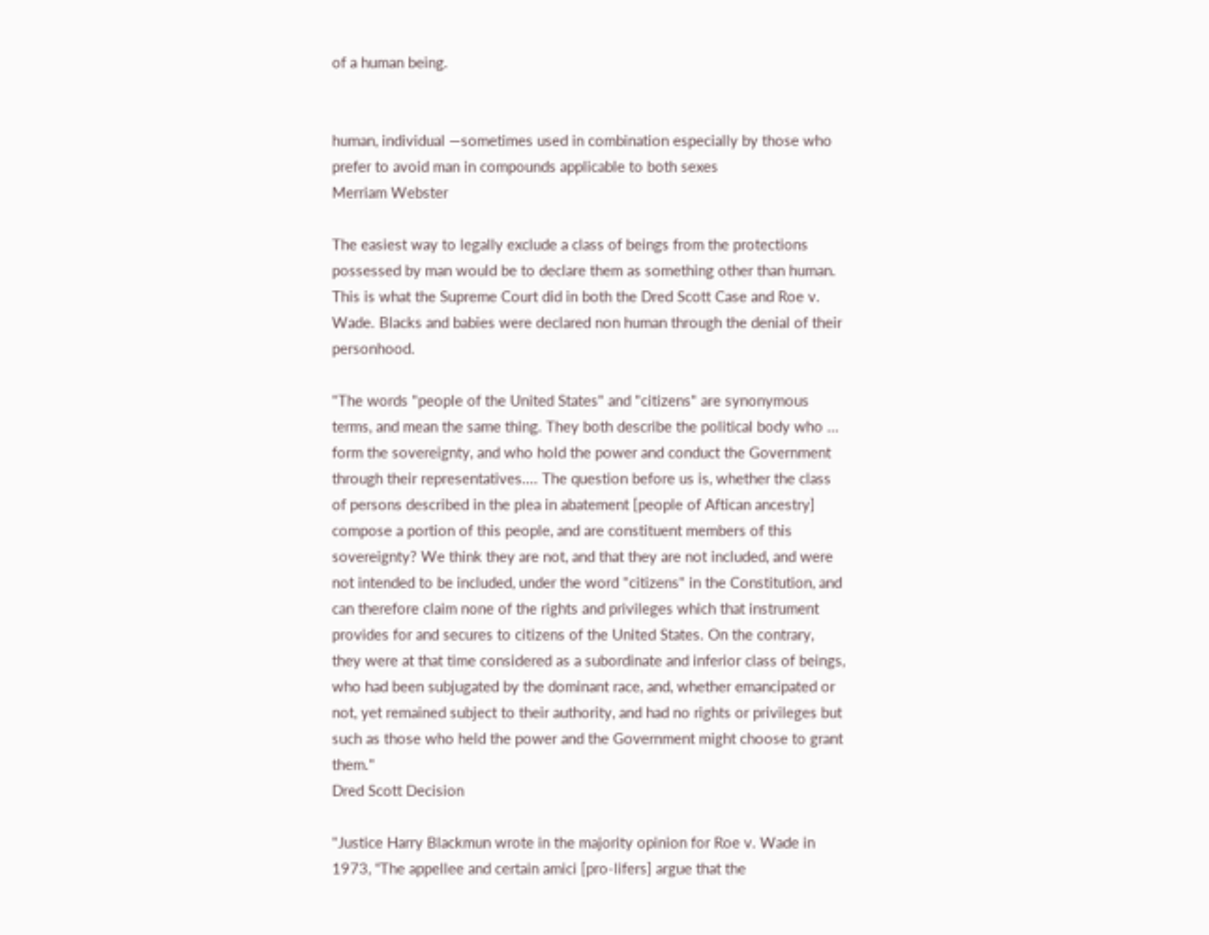of a human being.


human, individual —sometimes used in combination especially by those who prefer to avoid man in compounds applicable to both sexes
Merriam Webster

The easiest way to legally exclude a class of beings from the protections possessed by man would be to declare them as something other than human. This is what the Supreme Court did in both the Dred Scott Case and Roe v. Wade. Blacks and babies were declared non human through the denial of their personhood.

"The words "people of the United States" and "citizens" are synonymous terms, and mean the same thing. They both describe the political body who ... form the sovereignty, and who hold the power and conduct the Government through their representatives.... The question before us is, whether the class of persons described in the plea in abatement [people of Aftican ancestry] compose a portion of this people, and are constituent members of this sovereignty? We think they are not, and that they are not included, and were not intended to be included, under the word "citizens" in the Constitution, and can therefore claim none of the rights and privileges which that instrument provides for and secures to citizens of the United States. On the contrary, they were at that time considered as a subordinate and inferior class of beings, who had been subjugated by the dominant race, and, whether emancipated or not, yet remained subject to their authority, and had no rights or privileges but such as those who held the power and the Government might choose to grant them."
Dred Scott Decision

"Justice Harry Blackmun wrote in the majority opinion for Roe v. Wade in 1973, “The appellee and certain amici [pro-lifers] argue that the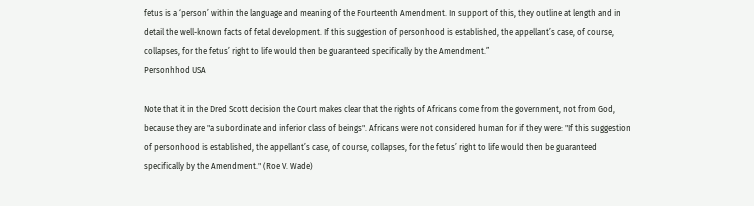fetus is a ‘person’ within the language and meaning of the Fourteenth Amendment. In support of this, they outline at length and in detail the well-known facts of fetal development. If this suggestion of personhood is established, the appellant’s case, of course, collapses, for the fetus’ right to life would then be guaranteed specifically by the Amendment.”
Personhhod USA

Note that it in the Dred Scott decision the Court makes clear that the rights of Africans come from the government, not from God, because they are "a subordinate and inferior class of beings". Africans were not considered human for if they were: "If this suggestion of personhood is established, the appellant’s case, of course, collapses, for the fetus’ right to life would then be guaranteed specifically by the Amendment." (Roe V. Wade)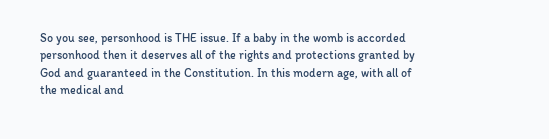So you see, personhood is THE issue. If a baby in the womb is accorded personhood then it deserves all of the rights and protections granted by God and guaranteed in the Constitution. In this modern age, with all of the medical and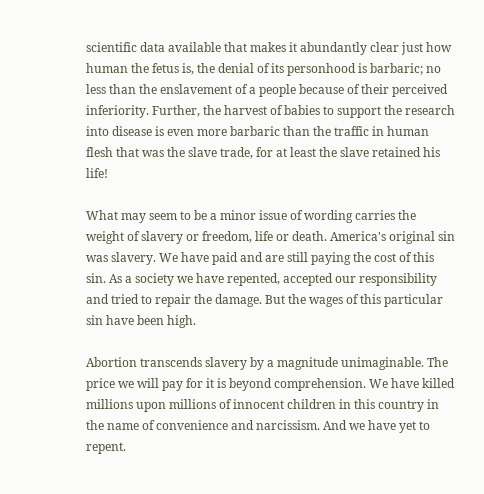scientific data available that makes it abundantly clear just how human the fetus is, the denial of its personhood is barbaric; no less than the enslavement of a people because of their perceived inferiority. Further, the harvest of babies to support the research into disease is even more barbaric than the traffic in human flesh that was the slave trade, for at least the slave retained his life!

What may seem to be a minor issue of wording carries the weight of slavery or freedom, life or death. America's original sin was slavery. We have paid and are still paying the cost of this sin. As a society we have repented, accepted our responsibility and tried to repair the damage. But the wages of this particular sin have been high.

Abortion transcends slavery by a magnitude unimaginable. The price we will pay for it is beyond comprehension. We have killed millions upon millions of innocent children in this country in the name of convenience and narcissism. And we have yet to repent.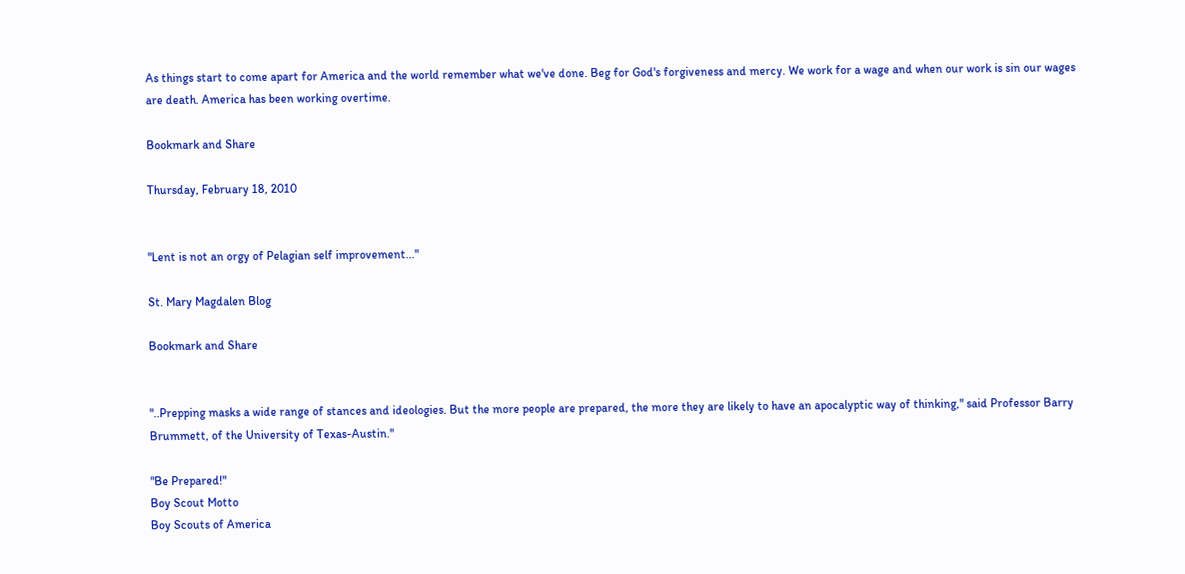As things start to come apart for America and the world remember what we've done. Beg for God's forgiveness and mercy. We work for a wage and when our work is sin our wages are death. America has been working overtime.

Bookmark and Share

Thursday, February 18, 2010


"Lent is not an orgy of Pelagian self improvement..."

St. Mary Magdalen Blog

Bookmark and Share


"..Prepping masks a wide range of stances and ideologies. But the more people are prepared, the more they are likely to have an apocalyptic way of thinking," said Professor Barry Brummett, of the University of Texas-Austin."

"Be Prepared!"
Boy Scout Motto
Boy Scouts of America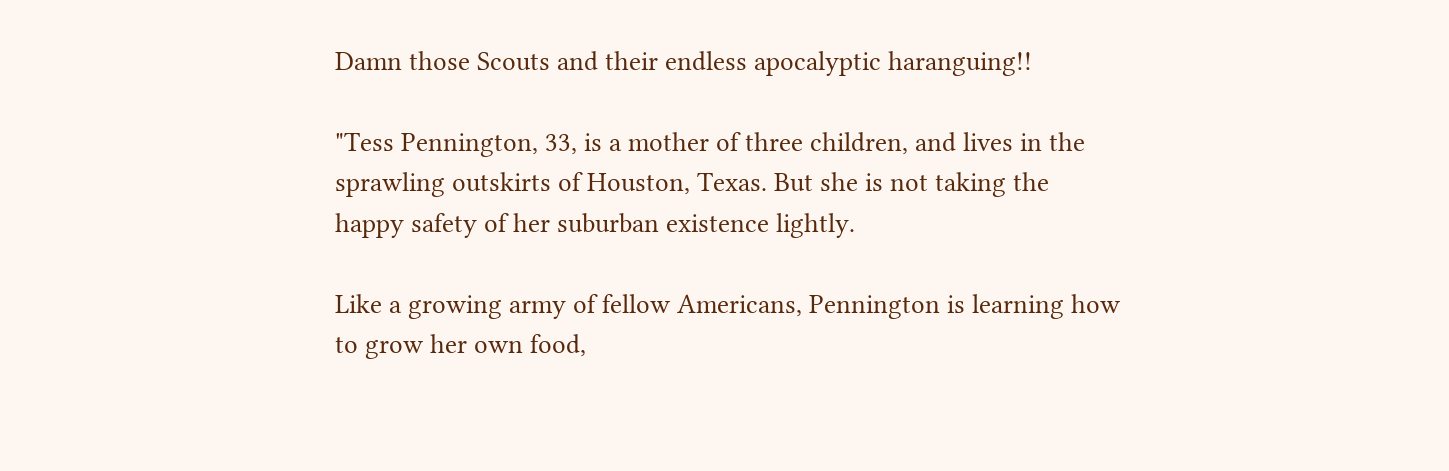Damn those Scouts and their endless apocalyptic haranguing!!

"Tess Pennington, 33, is a mother of three children, and lives in the sprawling outskirts of Houston, Texas. But she is not taking the happy safety of her suburban existence lightly.

Like a growing army of fellow Americans, Pennington is learning how to grow her own food,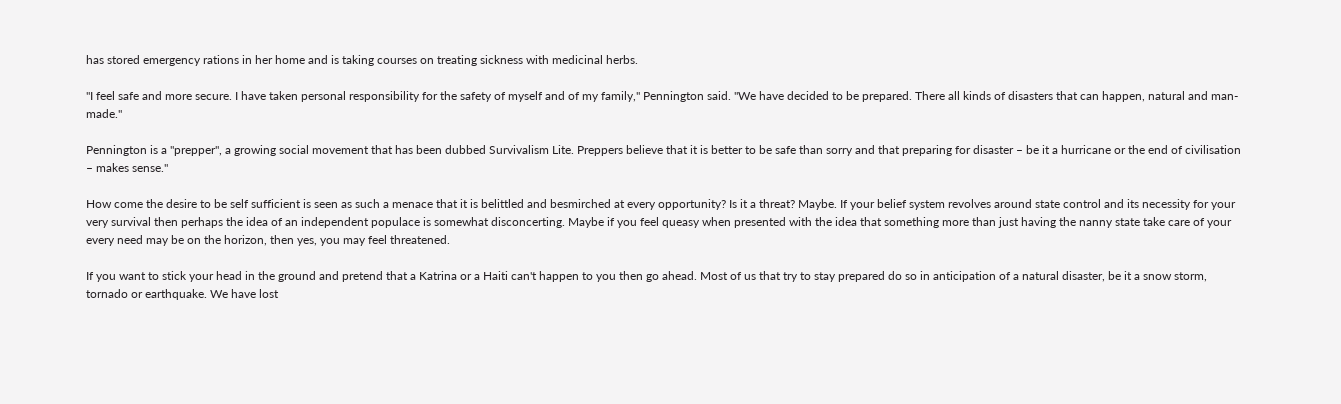has stored emergency rations in her home and is taking courses on treating sickness with medicinal herbs.

"I feel safe and more secure. I have taken personal responsibility for the safety of myself and of my family," Pennington said. "We have decided to be prepared. There all kinds of disasters that can happen, natural and man-made."

Pennington is a "prepper", a growing social movement that has been dubbed Survivalism Lite. Preppers believe that it is better to be safe than sorry and that preparing for disaster – be it a hurricane or the end of civilisation – makes sense."

How come the desire to be self sufficient is seen as such a menace that it is belittled and besmirched at every opportunity? Is it a threat? Maybe. If your belief system revolves around state control and its necessity for your very survival then perhaps the idea of an independent populace is somewhat disconcerting. Maybe if you feel queasy when presented with the idea that something more than just having the nanny state take care of your every need may be on the horizon, then yes, you may feel threatened.

If you want to stick your head in the ground and pretend that a Katrina or a Haiti can't happen to you then go ahead. Most of us that try to stay prepared do so in anticipation of a natural disaster, be it a snow storm, tornado or earthquake. We have lost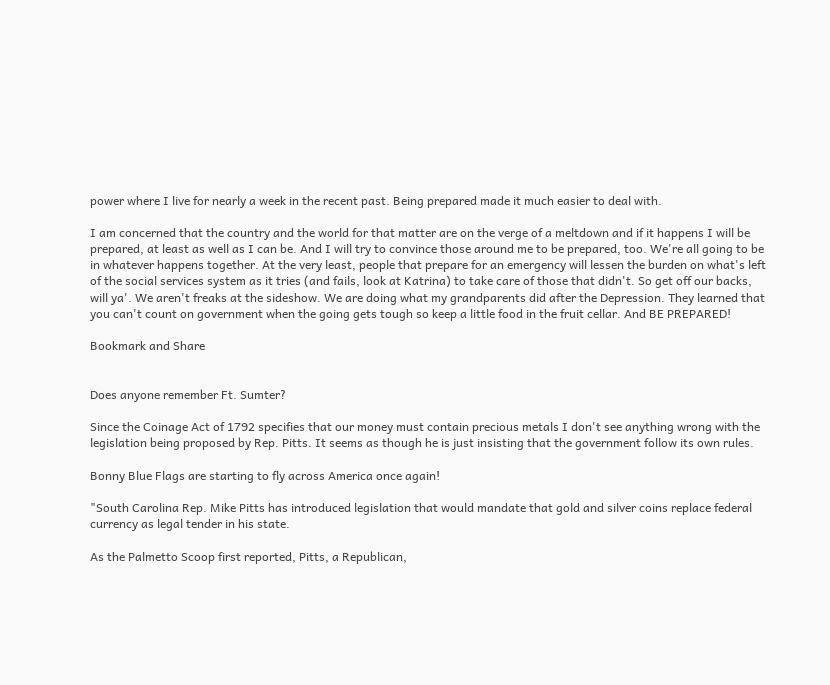power where I live for nearly a week in the recent past. Being prepared made it much easier to deal with.

I am concerned that the country and the world for that matter are on the verge of a meltdown and if it happens I will be prepared, at least as well as I can be. And I will try to convince those around me to be prepared, too. We're all going to be in whatever happens together. At the very least, people that prepare for an emergency will lessen the burden on what's left of the social services system as it tries (and fails, look at Katrina) to take care of those that didn't. So get off our backs, will ya'. We aren't freaks at the sideshow. We are doing what my grandparents did after the Depression. They learned that you can't count on government when the going gets tough so keep a little food in the fruit cellar. And BE PREPARED!

Bookmark and Share


Does anyone remember Ft. Sumter?

Since the Coinage Act of 1792 specifies that our money must contain precious metals I don't see anything wrong with the legislation being proposed by Rep. Pitts. It seems as though he is just insisting that the government follow its own rules.

Bonny Blue Flags are starting to fly across America once again!

"South Carolina Rep. Mike Pitts has introduced legislation that would mandate that gold and silver coins replace federal currency as legal tender in his state.

As the Palmetto Scoop first reported, Pitts, a Republican,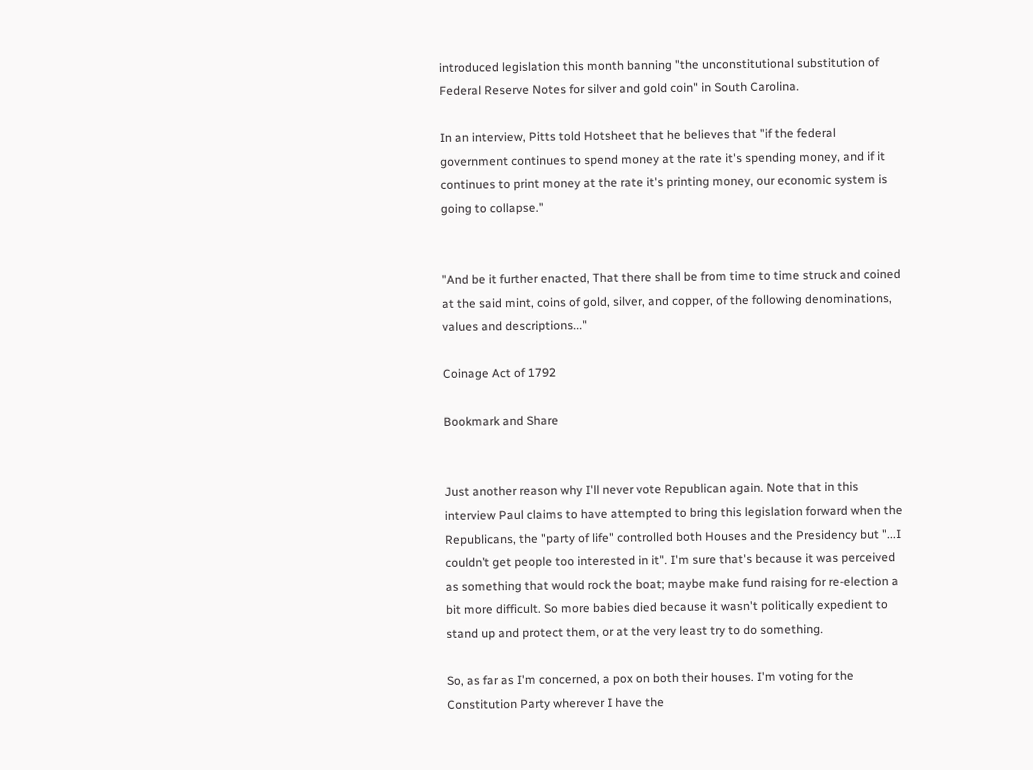introduced legislation this month banning "the unconstitutional substitution of Federal Reserve Notes for silver and gold coin" in South Carolina.

In an interview, Pitts told Hotsheet that he believes that "if the federal government continues to spend money at the rate it's spending money, and if it continues to print money at the rate it's printing money, our economic system is going to collapse."


"And be it further enacted, That there shall be from time to time struck and coined at the said mint, coins of gold, silver, and copper, of the following denominations, values and descriptions..."

Coinage Act of 1792

Bookmark and Share


Just another reason why I'll never vote Republican again. Note that in this interview Paul claims to have attempted to bring this legislation forward when the Republicans, the "party of life" controlled both Houses and the Presidency but "...I couldn’t get people too interested in it". I'm sure that's because it was perceived as something that would rock the boat; maybe make fund raising for re-election a bit more difficult. So more babies died because it wasn't politically expedient to stand up and protect them, or at the very least try to do something.

So, as far as I'm concerned, a pox on both their houses. I'm voting for the Constitution Party wherever I have the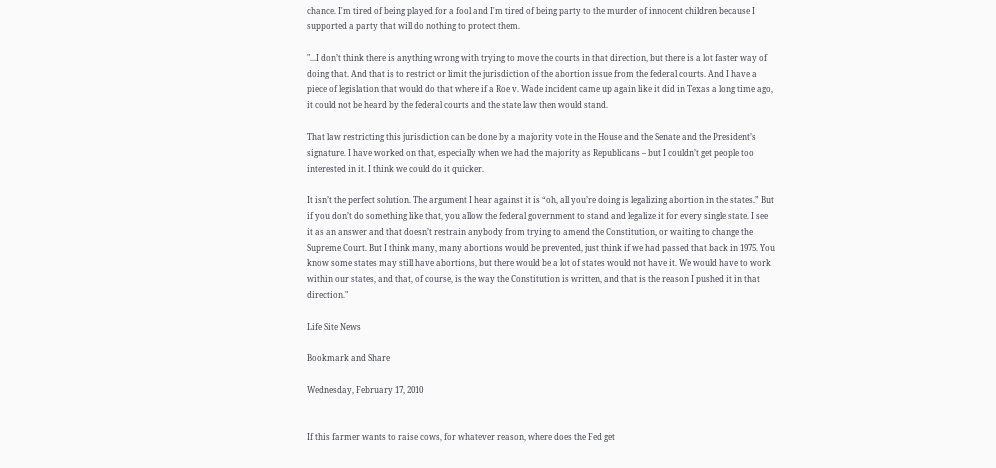chance. I'm tired of being played for a fool and I'm tired of being party to the murder of innocent children because I supported a party that will do nothing to protect them.

"...I don’t think there is anything wrong with trying to move the courts in that direction, but there is a lot faster way of doing that. And that is to restrict or limit the jurisdiction of the abortion issue from the federal courts. And I have a piece of legislation that would do that where if a Roe v. Wade incident came up again like it did in Texas a long time ago, it could not be heard by the federal courts and the state law then would stand.

That law restricting this jurisdiction can be done by a majority vote in the House and the Senate and the President’s signature. I have worked on that, especially when we had the majority as Republicans – but I couldn’t get people too interested in it. I think we could do it quicker.

It isn’t the perfect solution. The argument I hear against it is “oh, all you’re doing is legalizing abortion in the states.” But if you don’t do something like that, you allow the federal government to stand and legalize it for every single state. I see it as an answer and that doesn’t restrain anybody from trying to amend the Constitution, or waiting to change the Supreme Court. But I think many, many abortions would be prevented, just think if we had passed that back in 1975. You know some states may still have abortions, but there would be a lot of states would not have it. We would have to work within our states, and that, of course, is the way the Constitution is written, and that is the reason I pushed it in that direction."

Life Site News

Bookmark and Share

Wednesday, February 17, 2010


If this farmer wants to raise cows, for whatever reason, where does the Fed get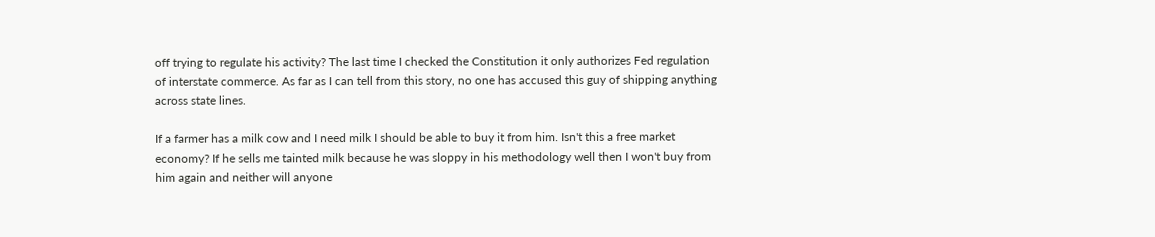off trying to regulate his activity? The last time I checked the Constitution it only authorizes Fed regulation of interstate commerce. As far as I can tell from this story, no one has accused this guy of shipping anything across state lines.

If a farmer has a milk cow and I need milk I should be able to buy it from him. Isn't this a free market economy? If he sells me tainted milk because he was sloppy in his methodology well then I won't buy from him again and neither will anyone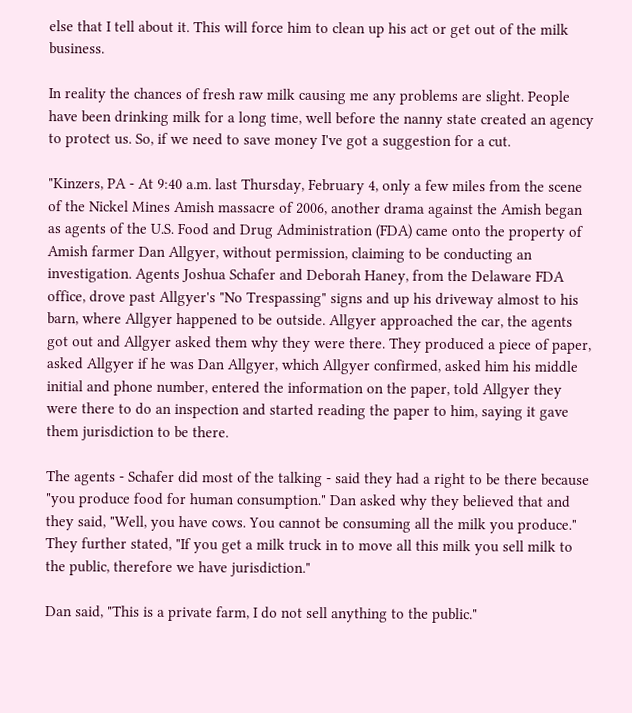else that I tell about it. This will force him to clean up his act or get out of the milk business.

In reality the chances of fresh raw milk causing me any problems are slight. People have been drinking milk for a long time, well before the nanny state created an agency to protect us. So, if we need to save money I've got a suggestion for a cut.

"Kinzers, PA - At 9:40 a.m. last Thursday, February 4, only a few miles from the scene of the Nickel Mines Amish massacre of 2006, another drama against the Amish began as agents of the U.S. Food and Drug Administration (FDA) came onto the property of Amish farmer Dan Allgyer, without permission, claiming to be conducting an investigation. Agents Joshua Schafer and Deborah Haney, from the Delaware FDA office, drove past Allgyer's "No Trespassing" signs and up his driveway almost to his barn, where Allgyer happened to be outside. Allgyer approached the car, the agents got out and Allgyer asked them why they were there. They produced a piece of paper, asked Allgyer if he was Dan Allgyer, which Allgyer confirmed, asked him his middle initial and phone number, entered the information on the paper, told Allgyer they were there to do an inspection and started reading the paper to him, saying it gave them jurisdiction to be there.

The agents - Schafer did most of the talking - said they had a right to be there because "you produce food for human consumption." Dan asked why they believed that and they said, "Well, you have cows. You cannot be consuming all the milk you produce." They further stated, "If you get a milk truck in to move all this milk you sell milk to the public, therefore we have jurisdiction."

Dan said, "This is a private farm, I do not sell anything to the public."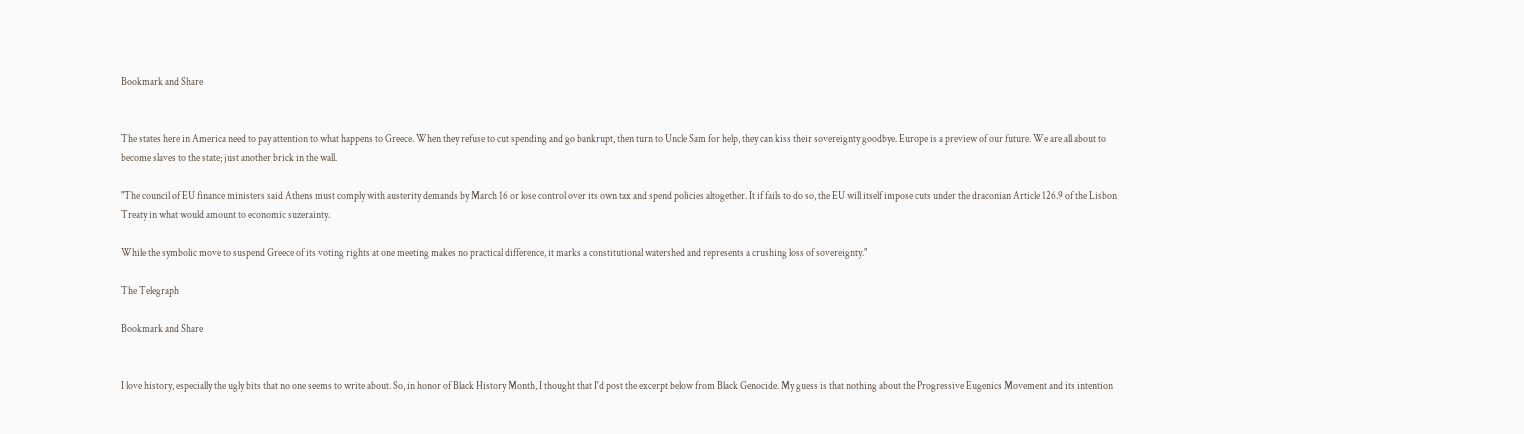Bookmark and Share


The states here in America need to pay attention to what happens to Greece. When they refuse to cut spending and go bankrupt, then turn to Uncle Sam for help, they can kiss their sovereignty goodbye. Europe is a preview of our future. We are all about to become slaves to the state; just another brick in the wall.

"The council of EU finance ministers said Athens must comply with austerity demands by March 16 or lose control over its own tax and spend policies altogether. It if fails to do so, the EU will itself impose cuts under the draconian Article 126.9 of the Lisbon Treaty in what would amount to economic suzerainty.

While the symbolic move to suspend Greece of its voting rights at one meeting makes no practical difference, it marks a constitutional watershed and represents a crushing loss of sovereignty."

The Telegraph

Bookmark and Share


I love history, especially the ugly bits that no one seems to write about. So, in honor of Black History Month, I thought that I'd post the excerpt below from Black Genocide. My guess is that nothing about the Progressive Eugenics Movement and its intention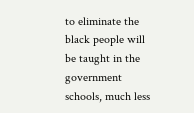to eliminate the black people will be taught in the government schools, much less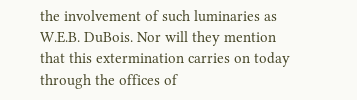the involvement of such luminaries as W.E.B. DuBois. Nor will they mention that this extermination carries on today through the offices of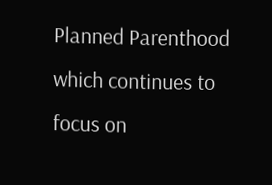Planned Parenthood which continues to focus on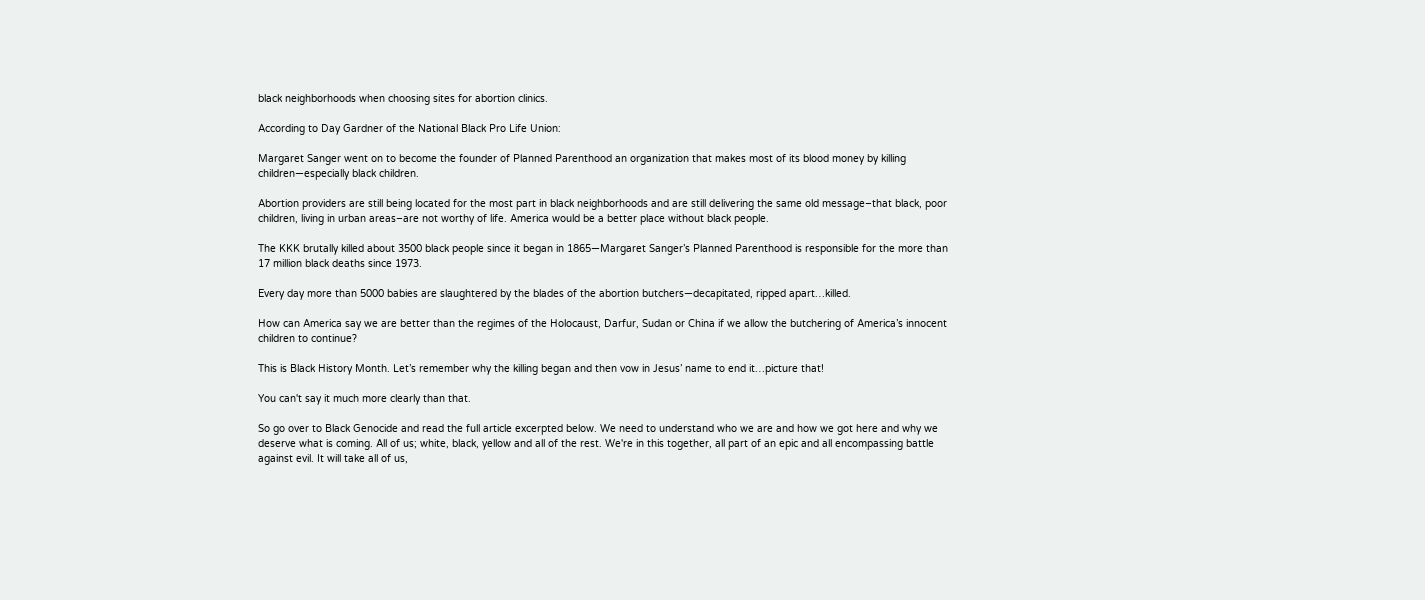black neighborhoods when choosing sites for abortion clinics.

According to Day Gardner of the National Black Pro Life Union:

Margaret Sanger went on to become the founder of Planned Parenthood an organization that makes most of its blood money by killing children—especially black children.

Abortion providers are still being located for the most part in black neighborhoods and are still delivering the same old message–that black, poor children, living in urban areas–are not worthy of life. America would be a better place without black people.

The KKK brutally killed about 3500 black people since it began in 1865—Margaret Sanger’s Planned Parenthood is responsible for the more than 17 million black deaths since 1973.

Every day more than 5000 babies are slaughtered by the blades of the abortion butchers—decapitated, ripped apart…killed.

How can America say we are better than the regimes of the Holocaust, Darfur, Sudan or China if we allow the butchering of America’s innocent children to continue?

This is Black History Month. Let’s remember why the killing began and then vow in Jesus’ name to end it…picture that!

You can't say it much more clearly than that.

So go over to Black Genocide and read the full article excerpted below. We need to understand who we are and how we got here and why we deserve what is coming. All of us; white, black, yellow and all of the rest. We're in this together, all part of an epic and all encompassing battle against evil. It will take all of us,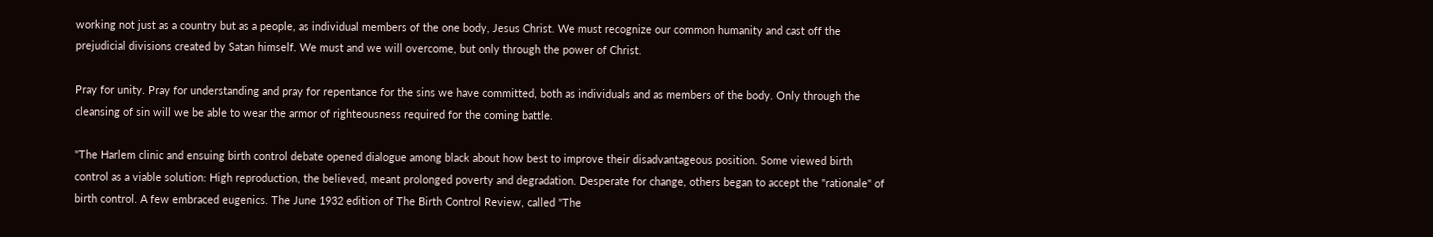working not just as a country but as a people, as individual members of the one body, Jesus Christ. We must recognize our common humanity and cast off the prejudicial divisions created by Satan himself. We must and we will overcome, but only through the power of Christ.

Pray for unity. Pray for understanding and pray for repentance for the sins we have committed, both as individuals and as members of the body. Only through the cleansing of sin will we be able to wear the armor of righteousness required for the coming battle.

"The Harlem clinic and ensuing birth control debate opened dialogue among black about how best to improve their disadvantageous position. Some viewed birth control as a viable solution: High reproduction, the believed, meant prolonged poverty and degradation. Desperate for change, others began to accept the "rationale" of birth control. A few embraced eugenics. The June 1932 edition of The Birth Control Review, called "The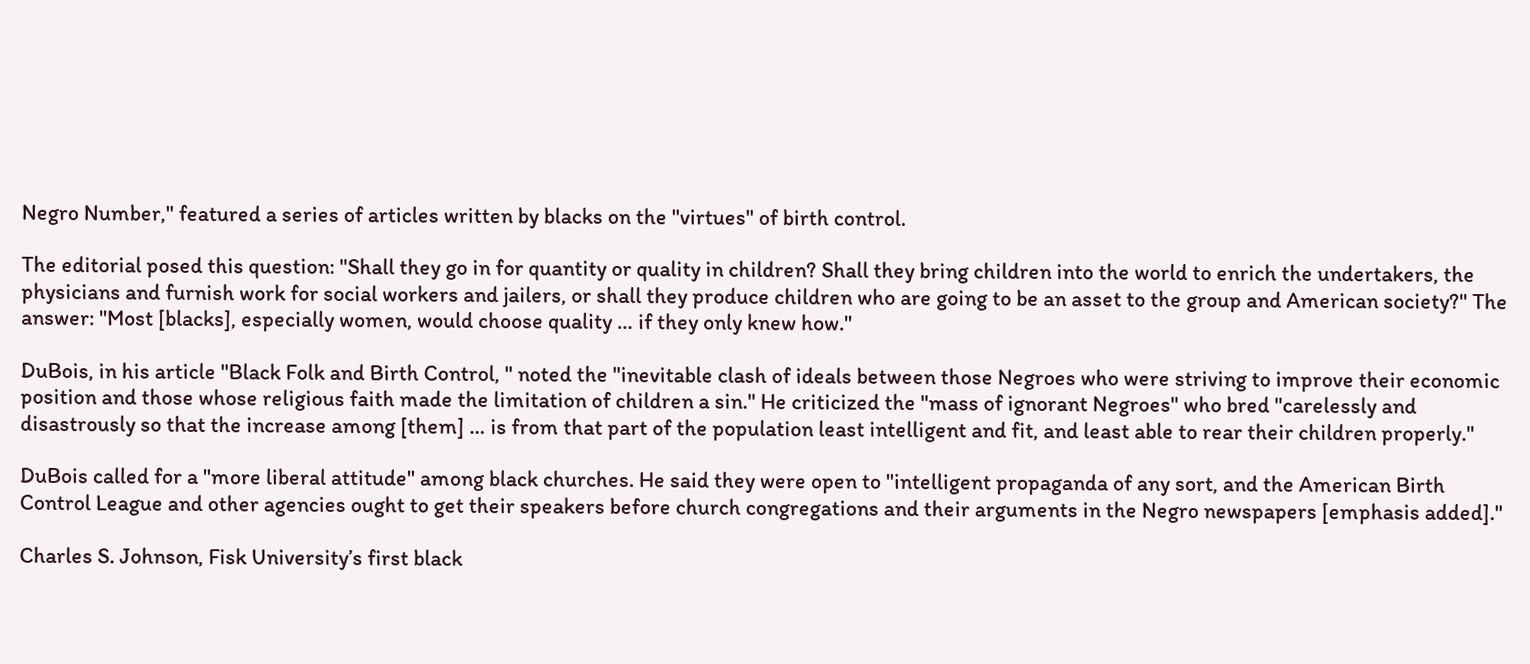Negro Number," featured a series of articles written by blacks on the "virtues" of birth control.

The editorial posed this question: "Shall they go in for quantity or quality in children? Shall they bring children into the world to enrich the undertakers, the physicians and furnish work for social workers and jailers, or shall they produce children who are going to be an asset to the group and American society?" The answer: "Most [blacks], especially women, would choose quality … if they only knew how."

DuBois, in his article "Black Folk and Birth Control, " noted the "inevitable clash of ideals between those Negroes who were striving to improve their economic position and those whose religious faith made the limitation of children a sin." He criticized the "mass of ignorant Negroes" who bred "carelessly and disastrously so that the increase among [them] … is from that part of the population least intelligent and fit, and least able to rear their children properly."

DuBois called for a "more liberal attitude" among black churches. He said they were open to "intelligent propaganda of any sort, and the American Birth Control League and other agencies ought to get their speakers before church congregations and their arguments in the Negro newspapers [emphasis added]."

Charles S. Johnson, Fisk University’s first black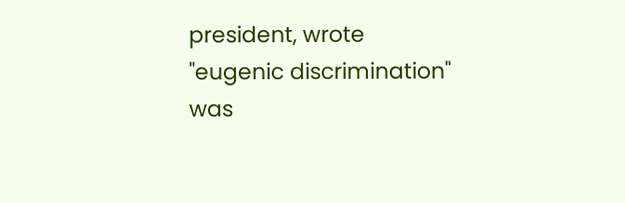president, wrote "eugenic discrimination" was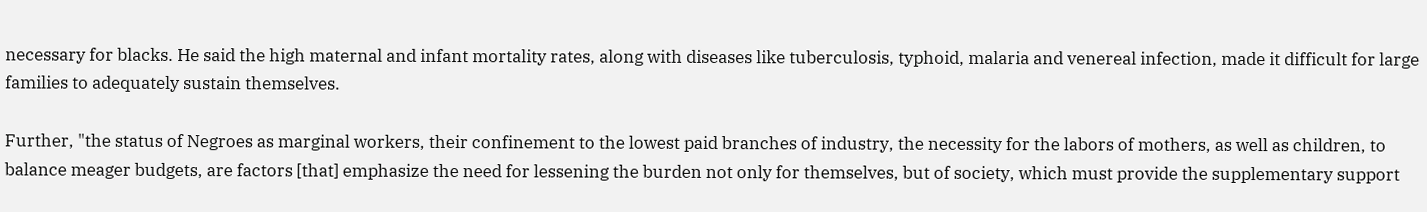necessary for blacks. He said the high maternal and infant mortality rates, along with diseases like tuberculosis, typhoid, malaria and venereal infection, made it difficult for large families to adequately sustain themselves.

Further, "the status of Negroes as marginal workers, their confinement to the lowest paid branches of industry, the necessity for the labors of mothers, as well as children, to balance meager budgets, are factors [that] emphasize the need for lessening the burden not only for themselves, but of society, which must provide the supplementary support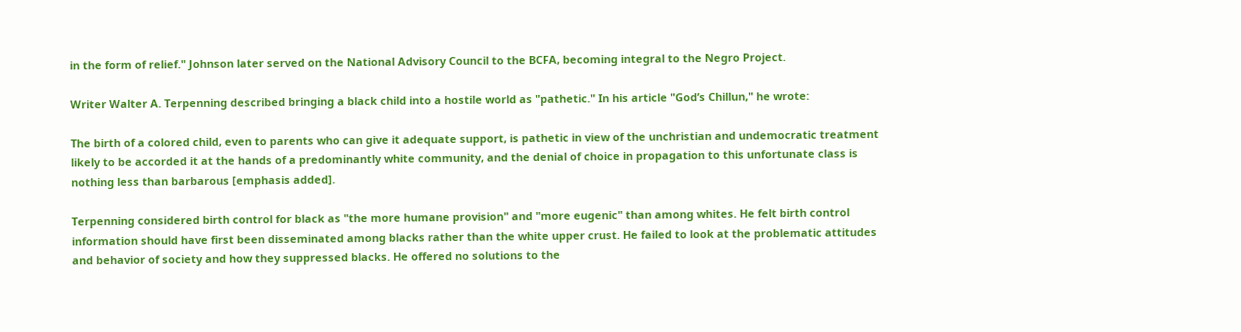in the form of relief." Johnson later served on the National Advisory Council to the BCFA, becoming integral to the Negro Project.

Writer Walter A. Terpenning described bringing a black child into a hostile world as "pathetic." In his article "God’s Chillun," he wrote:

The birth of a colored child, even to parents who can give it adequate support, is pathetic in view of the unchristian and undemocratic treatment likely to be accorded it at the hands of a predominantly white community, and the denial of choice in propagation to this unfortunate class is nothing less than barbarous [emphasis added].

Terpenning considered birth control for black as "the more humane provision" and "more eugenic" than among whites. He felt birth control information should have first been disseminated among blacks rather than the white upper crust. He failed to look at the problematic attitudes and behavior of society and how they suppressed blacks. He offered no solutions to the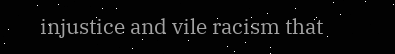injustice and vile racism that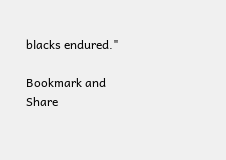blacks endured."

Bookmark and Share